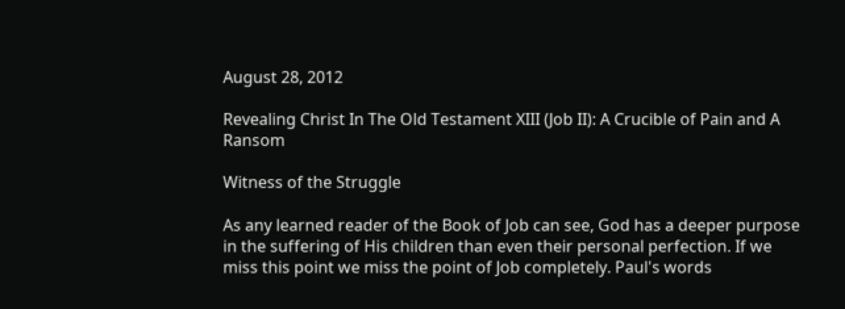August 28, 2012

Revealing Christ In The Old Testament XIII (Job II): A Crucible of Pain and A Ransom

Witness of the Struggle

As any learned reader of the Book of Job can see, God has a deeper purpose in the suffering of His children than even their personal perfection. If we miss this point we miss the point of Job completely. Paul's words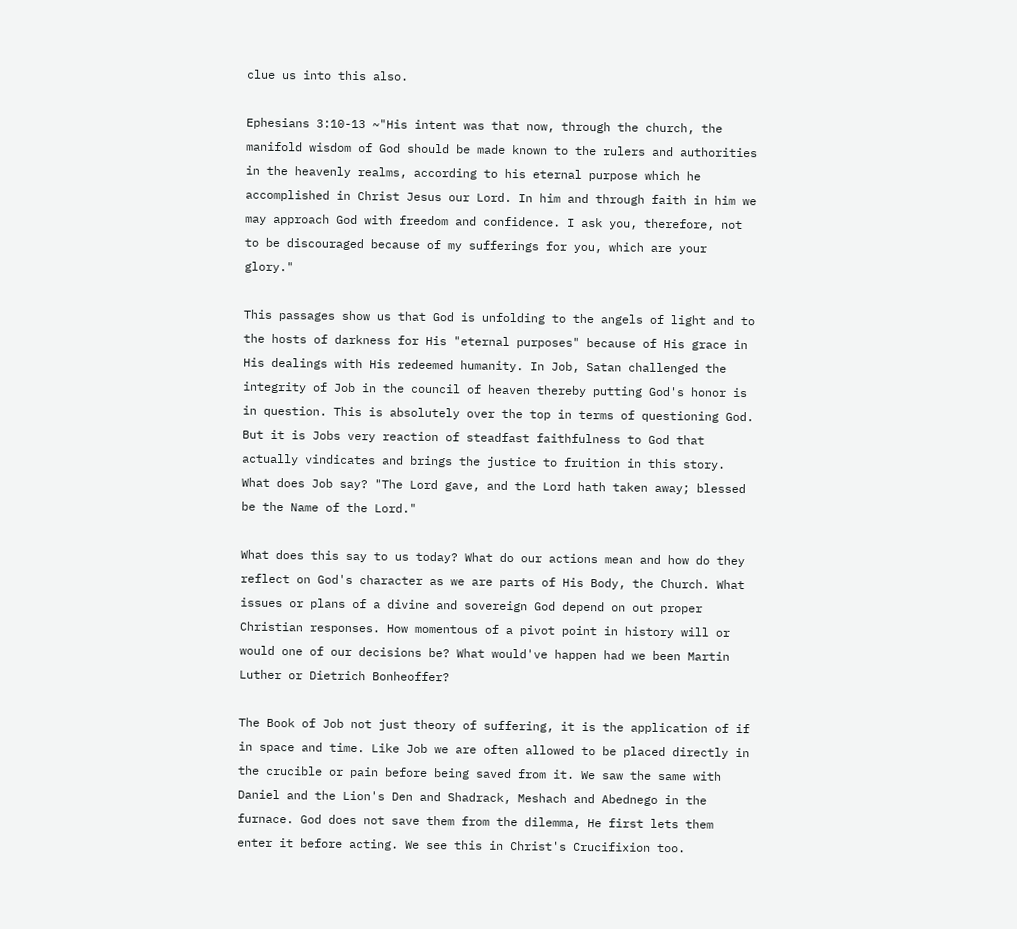clue us into this also.

Ephesians 3:10-13 ~"His intent was that now, through the church, the manifold wisdom of God should be made known to the rulers and authorities in the heavenly realms, according to his eternal purpose which he accomplished in Christ Jesus our Lord. In him and through faith in him we may approach God with freedom and confidence. I ask you, therefore, not to be discouraged because of my sufferings for you, which are your glory."

This passages show us that God is unfolding to the angels of light and to the hosts of darkness for His "eternal purposes" because of His grace in His dealings with His redeemed humanity. In Job, Satan challenged the integrity of Job in the council of heaven thereby putting God's honor is in question. This is absolutely over the top in terms of questioning God. But it is Jobs very reaction of steadfast faithfulness to God that actually vindicates and brings the justice to fruition in this story. What does Job say? "The Lord gave, and the Lord hath taken away; blessed be the Name of the Lord."

What does this say to us today? What do our actions mean and how do they reflect on God's character as we are parts of His Body, the Church. What issues or plans of a divine and sovereign God depend on out proper Christian responses. How momentous of a pivot point in history will or would one of our decisions be? What would've happen had we been Martin Luther or Dietrich Bonheoffer?

The Book of Job not just theory of suffering, it is the application of if in space and time. Like Job we are often allowed to be placed directly in the crucible or pain before being saved from it. We saw the same with Daniel and the Lion's Den and Shadrack, Meshach and Abednego in the furnace. God does not save them from the dilemma, He first lets them enter it before acting. We see this in Christ's Crucifixion too.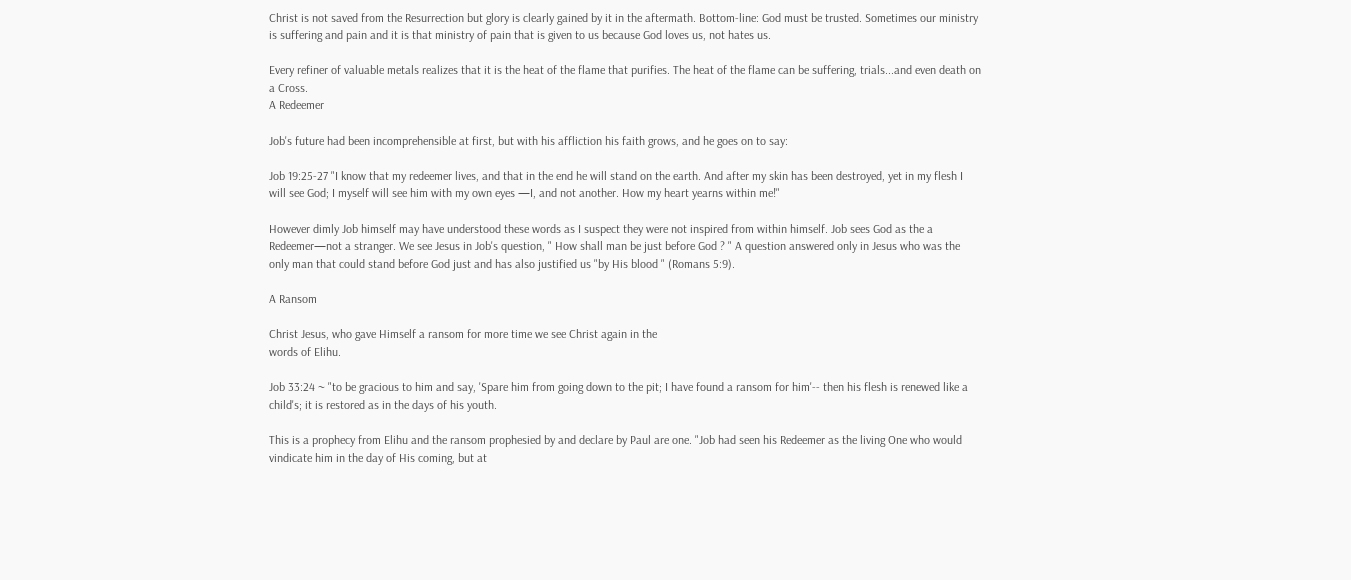Christ is not saved from the Resurrection but glory is clearly gained by it in the aftermath. Bottom-line: God must be trusted. Sometimes our ministry is suffering and pain and it is that ministry of pain that is given to us because God loves us, not hates us.

Every refiner of valuable metals realizes that it is the heat of the flame that purifies. The heat of the flame can be suffering, trials...and even death on a Cross.
A Redeemer

Job's future had been incomprehensible at first, but with his affliction his faith grows, and he goes on to say:

Job 19:25-27 "I know that my redeemer lives, and that in the end he will stand on the earth. And after my skin has been destroyed, yet in my flesh I will see God; I myself will see him with my own eyes —I, and not another. How my heart yearns within me!"

However dimly Job himself may have understood these words as I suspect they were not inspired from within himself. Job sees God as the a Redeemer—not a stranger. We see Jesus in Job's question, " How shall man be just before God ? " A question answered only in Jesus who was the only man that could stand before God just and has also justified us "by His blood " (Romans 5:9).

A Ransom

Christ Jesus, who gave Himself a ransom for more time we see Christ again in the
words of Elihu.

Job 33:24 ~ "to be gracious to him and say, 'Spare him from going down to the pit; I have found a ransom for him'-- then his flesh is renewed like a child's; it is restored as in the days of his youth.

This is a prophecy from Elihu and the ransom prophesied by and declare by Paul are one. "Job had seen his Redeemer as the living One who would vindicate him in the day of His coming, but at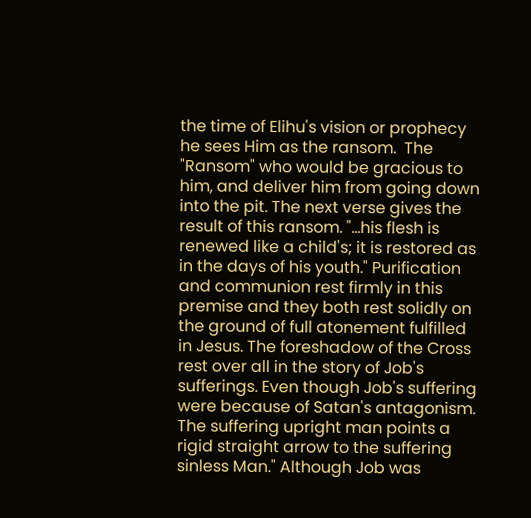the time of Elihu's vision or prophecy he sees Him as the ransom.  The "Ransom" who would be gracious to him, and deliver him from going down into the pit. The next verse gives the result of this ransom. "...his flesh is renewed like a child's; it is restored as in the days of his youth." Purification and communion rest firmly in this premise and they both rest solidly on the ground of full atonement fulfilled in Jesus. The foreshadow of the Cross rest over all in the story of Job's sufferings. Even though Job's suffering were because of Satan's antagonism. The suffering upright man points a rigid straight arrow to the suffering sinless Man." Although Job was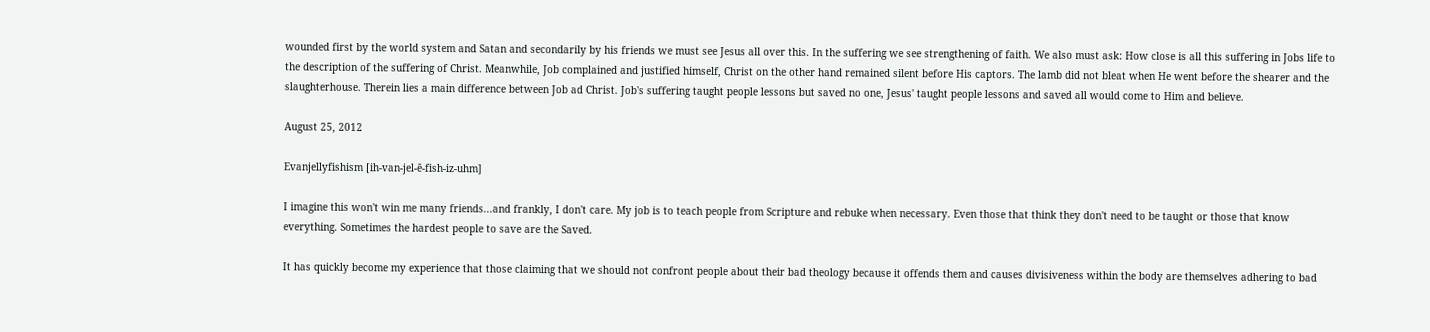wounded first by the world system and Satan and secondarily by his friends we must see Jesus all over this. In the suffering we see strengthening of faith. We also must ask: How close is all this suffering in Jobs life to the description of the suffering of Christ. Meanwhile, Job complained and justified himself, Christ on the other hand remained silent before His captors. The lamb did not bleat when He went before the shearer and the slaughterhouse. Therein lies a main difference between Job ad Christ. Job's suffering taught people lessons but saved no one, Jesus' taught people lessons and saved all would come to Him and believe.

August 25, 2012

Evanjellyfishism [ih-van-jel-ē-fish-iz-uhm]

I imagine this won't win me many friends...and frankly, I don't care. My job is to teach people from Scripture and rebuke when necessary. Even those that think they don't need to be taught or those that know everything. Sometimes the hardest people to save are the Saved.

It has quickly become my experience that those claiming that we should not confront people about their bad theology because it offends them and causes divisiveness within the body are themselves adhering to bad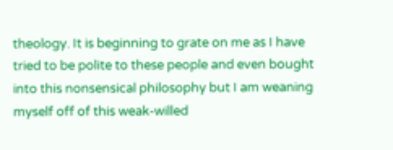theology. It is beginning to grate on me as I have tried to be polite to these people and even bought into this nonsensical philosophy but I am weaning myself off of this weak-willed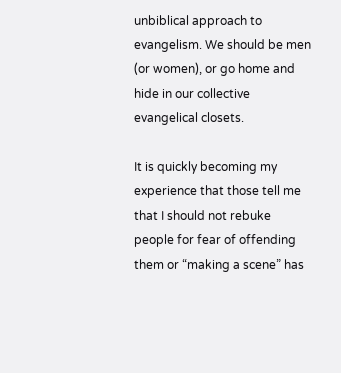unbiblical approach to evangelism. We should be men (or women), or go home and hide in our collective evangelical closets.

It is quickly becoming my experience that those tell me that I should not rebuke people for fear of offending them or “making a scene” has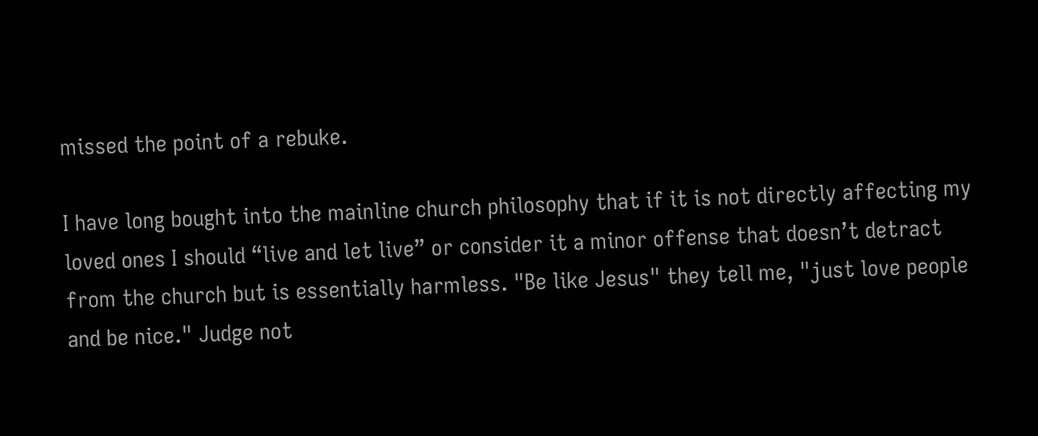missed the point of a rebuke.

I have long bought into the mainline church philosophy that if it is not directly affecting my loved ones I should “live and let live” or consider it a minor offense that doesn’t detract from the church but is essentially harmless. "Be like Jesus" they tell me, "just love people and be nice." Judge not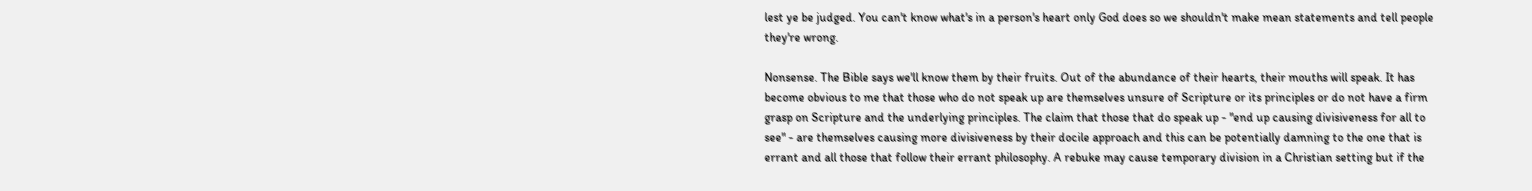lest ye be judged. You can't know what's in a person's heart only God does so we shouldn't make mean statements and tell people they're wrong.

Nonsense. The Bible says we'll know them by their fruits. Out of the abundance of their hearts, their mouths will speak. It has become obvious to me that those who do not speak up are themselves unsure of Scripture or its principles or do not have a firm grasp on Scripture and the underlying principles. The claim that those that do speak up - "end up causing divisiveness for all to see" - are themselves causing more divisiveness by their docile approach and this can be potentially damning to the one that is errant and all those that follow their errant philosophy. A rebuke may cause temporary division in a Christian setting but if the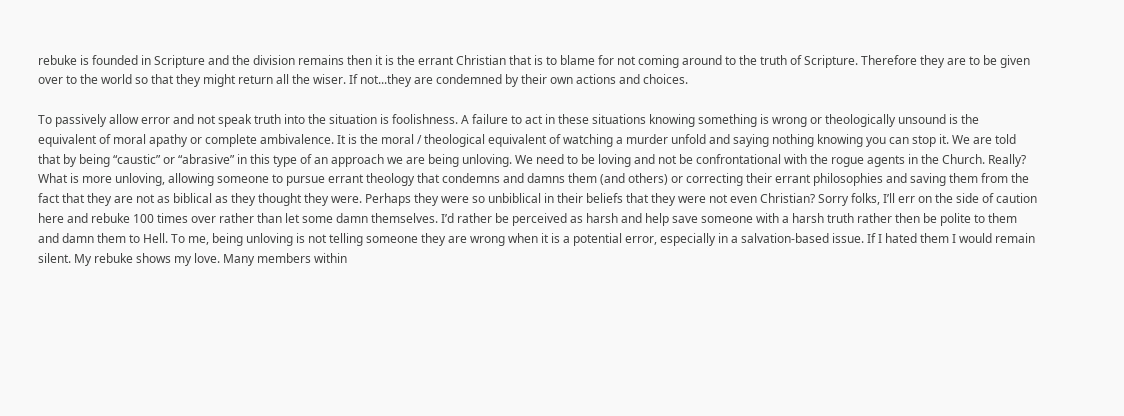rebuke is founded in Scripture and the division remains then it is the errant Christian that is to blame for not coming around to the truth of Scripture. Therefore they are to be given over to the world so that they might return all the wiser. If not...they are condemned by their own actions and choices.

To passively allow error and not speak truth into the situation is foolishness. A failure to act in these situations knowing something is wrong or theologically unsound is the equivalent of moral apathy or complete ambivalence. It is the moral / theological equivalent of watching a murder unfold and saying nothing knowing you can stop it. We are told that by being “caustic” or “abrasive” in this type of an approach we are being unloving. We need to be loving and not be confrontational with the rogue agents in the Church. Really? What is more unloving, allowing someone to pursue errant theology that condemns and damns them (and others) or correcting their errant philosophies and saving them from the fact that they are not as biblical as they thought they were. Perhaps they were so unbiblical in their beliefs that they were not even Christian? Sorry folks, I’ll err on the side of caution here and rebuke 100 times over rather than let some damn themselves. I’d rather be perceived as harsh and help save someone with a harsh truth rather then be polite to them and damn them to Hell. To me, being unloving is not telling someone they are wrong when it is a potential error, especially in a salvation-based issue. If I hated them I would remain silent. My rebuke shows my love. Many members within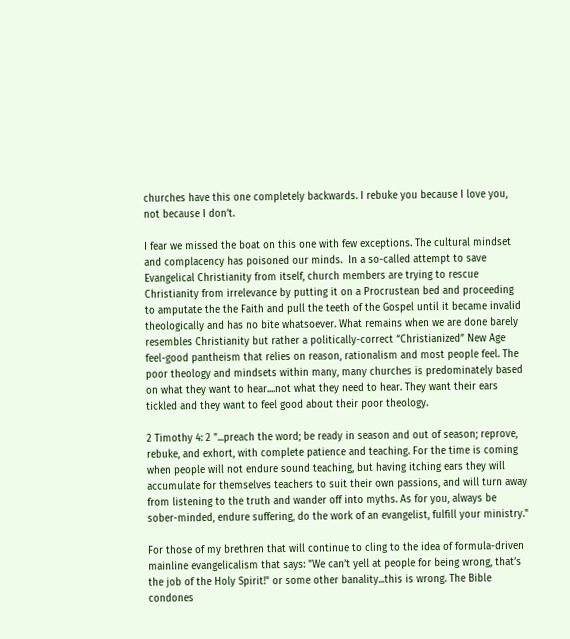churches have this one completely backwards. I rebuke you because I love you, not because I don’t.

I fear we missed the boat on this one with few exceptions. The cultural mindset and complacency has poisoned our minds.  In a so-called attempt to save Evangelical Christianity from itself, church members are trying to rescue Christianity from irrelevance by putting it on a Procrustean bed and proceeding to amputate the the Faith and pull the teeth of the Gospel until it became invalid theologically and has no bite whatsoever. What remains when we are done barely resembles Christianity but rather a politically-correct “Christianized” New Age feel-good pantheism that relies on reason, rationalism and most people feel. The poor theology and mindsets within many, many churches is predominately based on what they want to hear....not what they need to hear. They want their ears tickled and they want to feel good about their poor theology.

2 Timothy 4: 2 "...preach the word; be ready in season and out of season; reprove, rebuke, and exhort, with complete patience and teaching. For the time is coming when people will not endure sound teaching, but having itching ears they will accumulate for themselves teachers to suit their own passions, and will turn away from listening to the truth and wander off into myths. As for you, always be sober-minded, endure suffering, do the work of an evangelist, fulfill your ministry."

For those of my brethren that will continue to cling to the idea of formula-driven mainline evangelicalism that says: "We can’t yell at people for being wrong, that’s the job of the Holy Spirit!" or some other banality...this is wrong. The Bible condones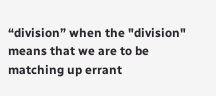“division” when the "division" means that we are to be matching up errant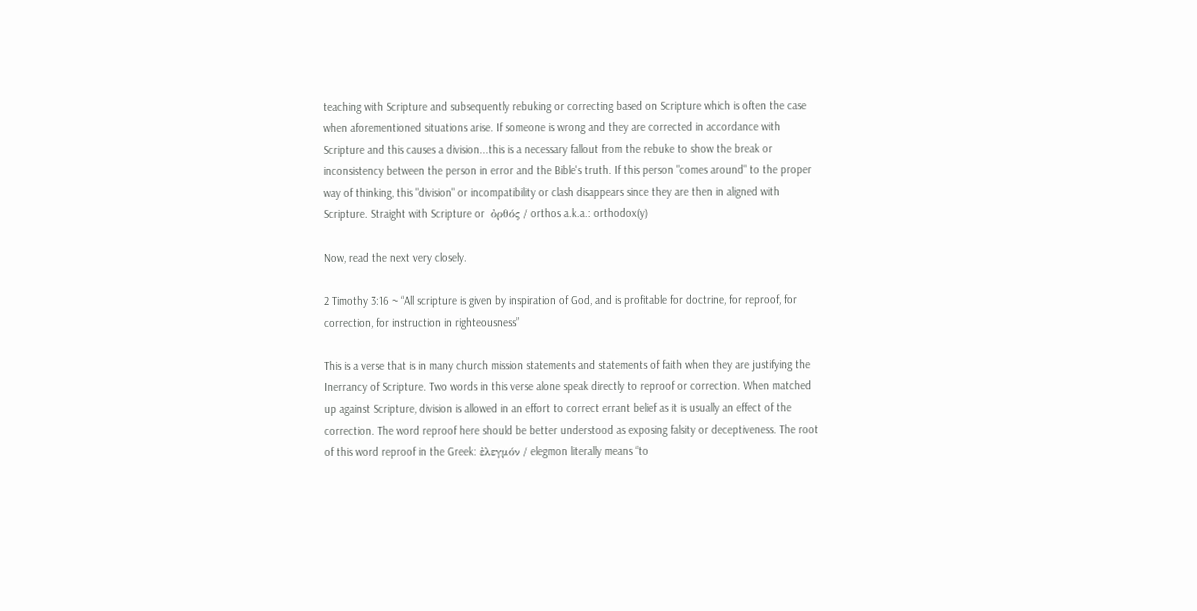teaching with Scripture and subsequently rebuking or correcting based on Scripture which is often the case when aforementioned situations arise. If someone is wrong and they are corrected in accordance with Scripture and this causes a division...this is a necessary fallout from the rebuke to show the break or inconsistency between the person in error and the Bible's truth. If this person "comes around" to the proper way of thinking, this "division" or incompatibility or clash disappears since they are then in aligned with Scripture. Straight with Scripture or  ὀρθός / orthos a.k.a.: orthodox(y)

Now, read the next very closely.

2 Timothy 3:16 ~ “All scripture is given by inspiration of God, and is profitable for doctrine, for reproof, for correction, for instruction in righteousness”

This is a verse that is in many church mission statements and statements of faith when they are justifying the Inerrancy of Scripture. Two words in this verse alone speak directly to reproof or correction. When matched up against Scripture, division is allowed in an effort to correct errant belief as it is usually an effect of the correction. The word reproof here should be better understood as exposing falsity or deceptiveness. The root of this word reproof in the Greek: ἐλεγμόν / elegmon literally means “to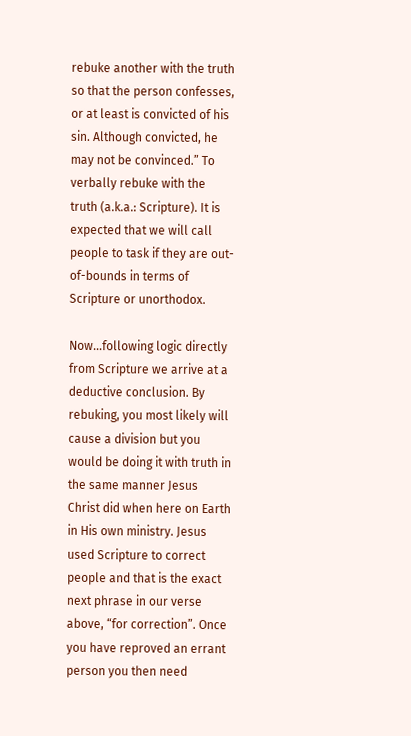rebuke another with the truth so that the person confesses, or at least is convicted of his sin. Although convicted, he may not be convinced.” To verbally rebuke with the truth (a.k.a.: Scripture). It is expected that we will call people to task if they are out-of-bounds in terms of Scripture or unorthodox.

Now…following logic directly from Scripture we arrive at a deductive conclusion. By rebuking, you most likely will cause a division but you would be doing it with truth in the same manner Jesus Christ did when here on Earth in His own ministry. Jesus used Scripture to correct people and that is the exact next phrase in our verse above, “for correction”. Once you have reproved an errant person you then need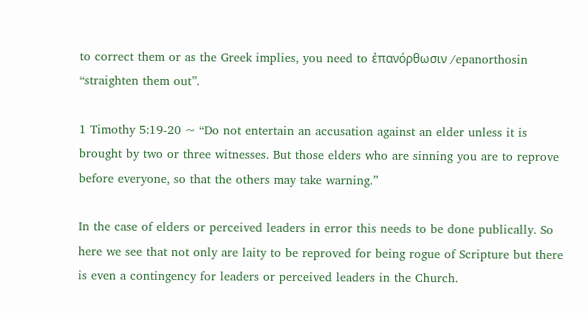to correct them or as the Greek implies, you need to ἐπανόρθωσιν /epanorthosin “straighten them out”.

1 Timothy 5:19-20 ~ “Do not entertain an accusation against an elder unless it is brought by two or three witnesses. But those elders who are sinning you are to reprove before everyone, so that the others may take warning.”

In the case of elders or perceived leaders in error this needs to be done publically. So here we see that not only are laity to be reproved for being rogue of Scripture but there is even a contingency for leaders or perceived leaders in the Church.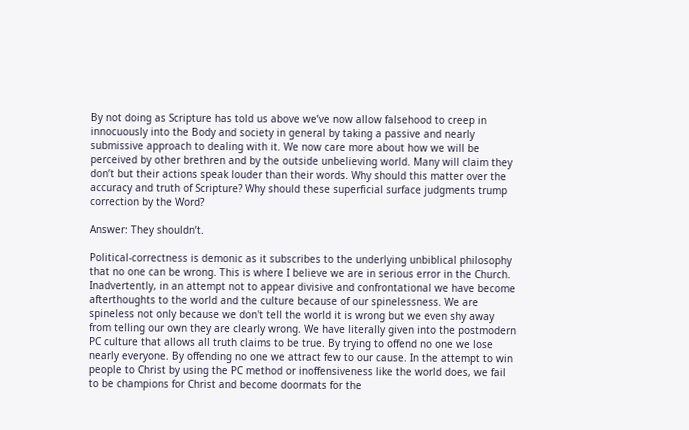By not doing as Scripture has told us above we’ve now allow falsehood to creep in innocuously into the Body and society in general by taking a passive and nearly submissive approach to dealing with it. We now care more about how we will be perceived by other brethren and by the outside unbelieving world. Many will claim they don’t but their actions speak louder than their words. Why should this matter over the accuracy and truth of Scripture? Why should these superficial surface judgments trump correction by the Word?

Answer: They shouldn’t.

Political-correctness is demonic as it subscribes to the underlying unbiblical philosophy that no one can be wrong. This is where I believe we are in serious error in the Church. Inadvertently, in an attempt not to appear divisive and confrontational we have become afterthoughts to the world and the culture because of our spinelessness. We are spineless not only because we don't tell the world it is wrong but we even shy away from telling our own they are clearly wrong. We have literally given into the postmodern PC culture that allows all truth claims to be true. By trying to offend no one we lose nearly everyone. By offending no one we attract few to our cause. In the attempt to win people to Christ by using the PC method or inoffensiveness like the world does, we fail to be champions for Christ and become doormats for the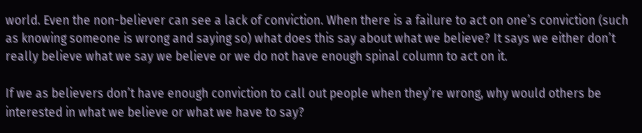world. Even the non-believer can see a lack of conviction. When there is a failure to act on one’s conviction (such as knowing someone is wrong and saying so) what does this say about what we believe? It says we either don’t really believe what we say we believe or we do not have enough spinal column to act on it.

If we as believers don’t have enough conviction to call out people when they’re wrong, why would others be interested in what we believe or what we have to say?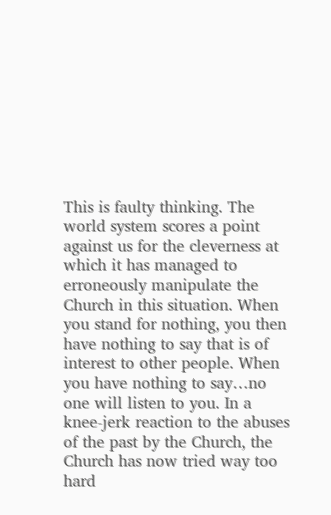This is faulty thinking. The world system scores a point against us for the cleverness at which it has managed to erroneously manipulate the Church in this situation. When you stand for nothing, you then have nothing to say that is of interest to other people. When you have nothing to say…no one will listen to you. In a knee-jerk reaction to the abuses of the past by the Church, the Church has now tried way too hard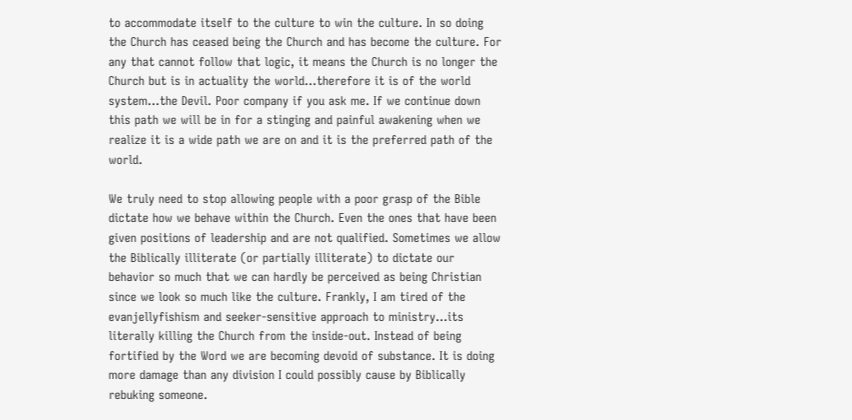to accommodate itself to the culture to win the culture. In so doing the Church has ceased being the Church and has become the culture. For any that cannot follow that logic, it means the Church is no longer the Church but is in actuality the world…therefore it is of the world system…the Devil. Poor company if you ask me. If we continue down this path we will be in for a stinging and painful awakening when we realize it is a wide path we are on and it is the preferred path of the world.

We truly need to stop allowing people with a poor grasp of the Bible dictate how we behave within the Church. Even the ones that have been given positions of leadership and are not qualified. Sometimes we allow the Biblically illiterate (or partially illiterate) to dictate our behavior so much that we can hardly be perceived as being Christian since we look so much like the culture. Frankly, I am tired of the evanjellyfishism and seeker-sensitive approach to ministry…its literally killing the Church from the inside-out. Instead of being fortified by the Word we are becoming devoid of substance. It is doing more damage than any division I could possibly cause by Biblically rebuking someone.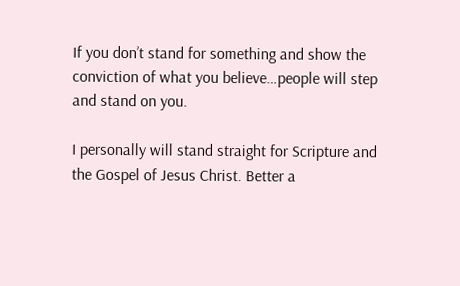If you don’t stand for something and show the conviction of what you believe…people will step and stand on you.

I personally will stand straight for Scripture and the Gospel of Jesus Christ. Better a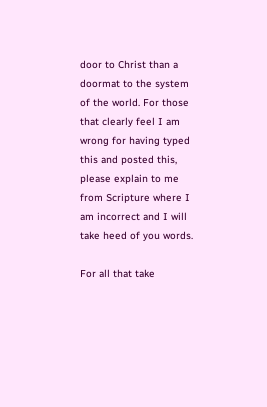door to Christ than a doormat to the system of the world. For those that clearly feel I am wrong for having typed this and posted this, please explain to me from Scripture where I am incorrect and I will take heed of you words.

For all that take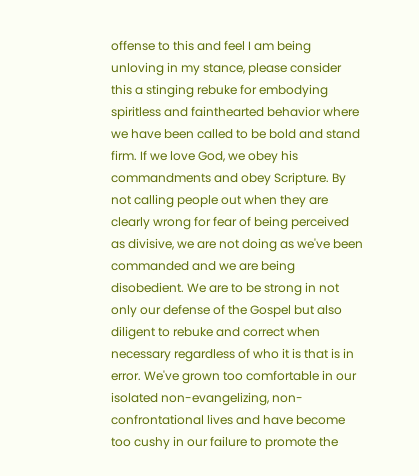offense to this and feel I am being unloving in my stance, please consider this a stinging rebuke for embodying spiritless and fainthearted behavior where we have been called to be bold and stand firm. If we love God, we obey his commandments and obey Scripture. By not calling people out when they are clearly wrong for fear of being perceived as divisive, we are not doing as we've been commanded and we are being disobedient. We are to be strong in not only our defense of the Gospel but also diligent to rebuke and correct when necessary regardless of who it is that is in error. We've grown too comfortable in our isolated non-evangelizing, non-confrontational lives and have become too cushy in our failure to promote the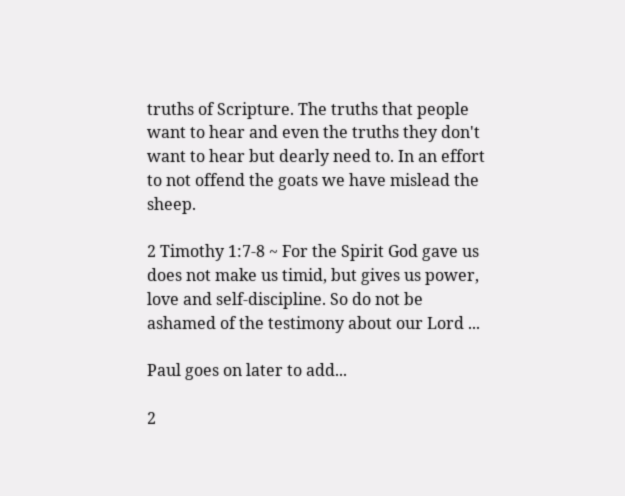truths of Scripture. The truths that people want to hear and even the truths they don't want to hear but dearly need to. In an effort to not offend the goats we have mislead the sheep.

2 Timothy 1:7-8 ~ For the Spirit God gave us does not make us timid, but gives us power, love and self-discipline. So do not be ashamed of the testimony about our Lord ...

Paul goes on later to add...

2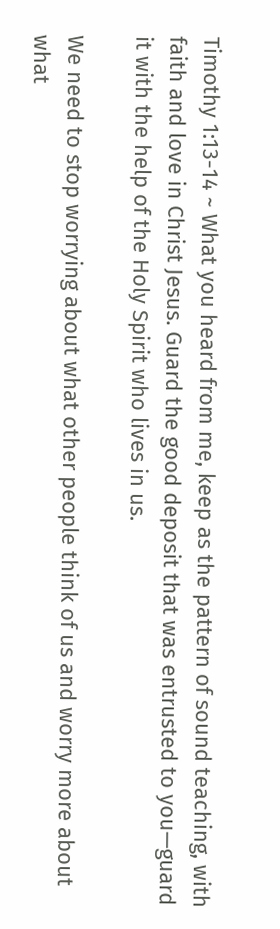Timothy 1:13-14 ~ What you heard from me, keep as the pattern of sound teaching, with faith and love in Christ Jesus. Guard the good deposit that was entrusted to you—guard it with the help of the Holy Spirit who lives in us.

We need to stop worrying about what other people think of us and worry more about what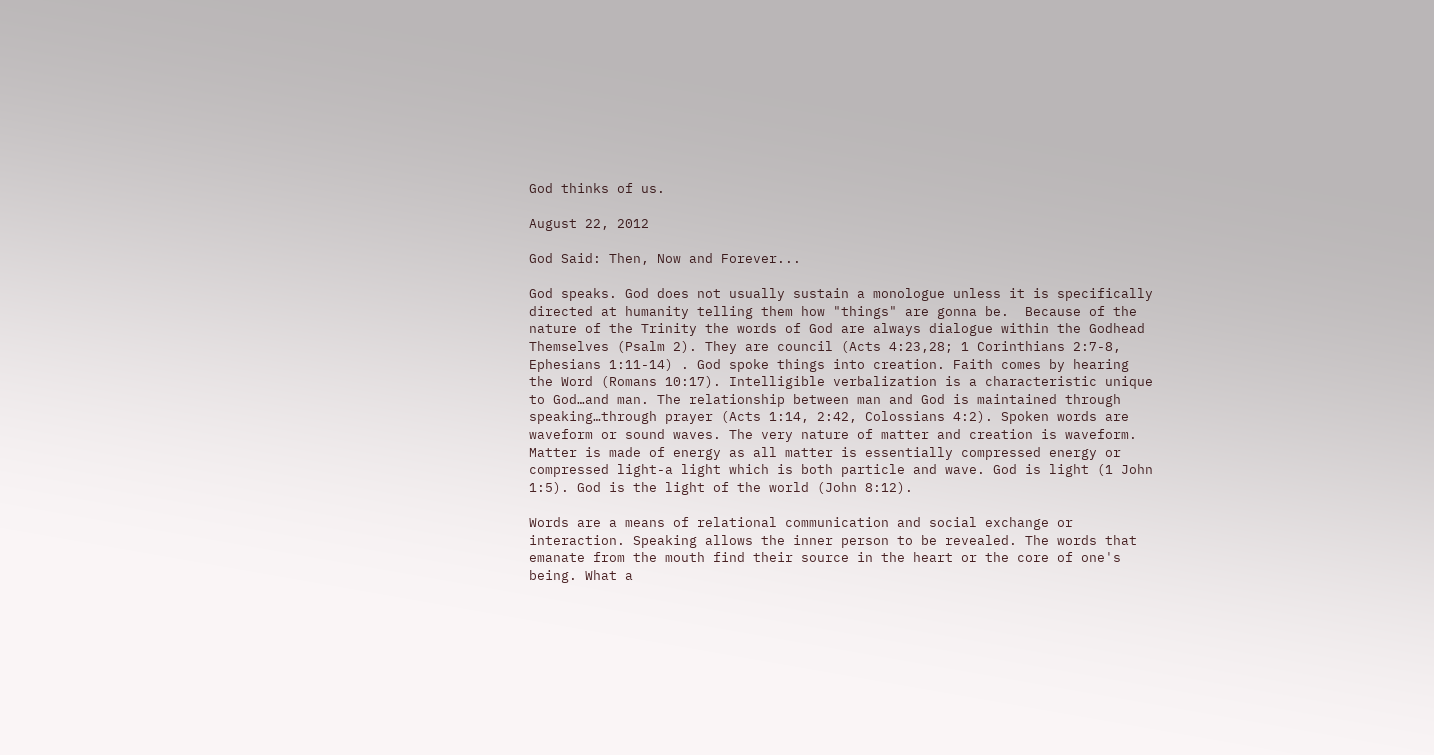God thinks of us.

August 22, 2012

God Said: Then, Now and Forever...

God speaks. God does not usually sustain a monologue unless it is specifically directed at humanity telling them how "things" are gonna be.  Because of the nature of the Trinity the words of God are always dialogue within the Godhead Themselves (Psalm 2). They are council (Acts 4:23,28; 1 Corinthians 2:7-8, Ephesians 1:11-14) . God spoke things into creation. Faith comes by hearing the Word (Romans 10:17). Intelligible verbalization is a characteristic unique to God…and man. The relationship between man and God is maintained through speaking…through prayer (Acts 1:14, 2:42, Colossians 4:2). Spoken words are waveform or sound waves. The very nature of matter and creation is waveform. Matter is made of energy as all matter is essentially compressed energy or compressed light-a light which is both particle and wave. God is light (1 John 1:5). God is the light of the world (John 8:12).

Words are a means of relational communication and social exchange or interaction. Speaking allows the inner person to be revealed. The words that emanate from the mouth find their source in the heart or the core of one's being. What a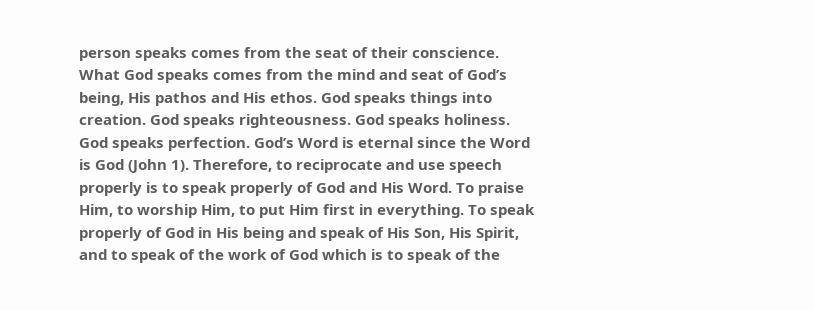person speaks comes from the seat of their conscience. What God speaks comes from the mind and seat of God’s being, His pathos and His ethos. God speaks things into creation. God speaks righteousness. God speaks holiness. God speaks perfection. God’s Word is eternal since the Word is God (John 1). Therefore, to reciprocate and use speech properly is to speak properly of God and His Word. To praise Him, to worship Him, to put Him first in everything. To speak properly of God in His being and speak of His Son, His Spirit, and to speak of the work of God which is to speak of the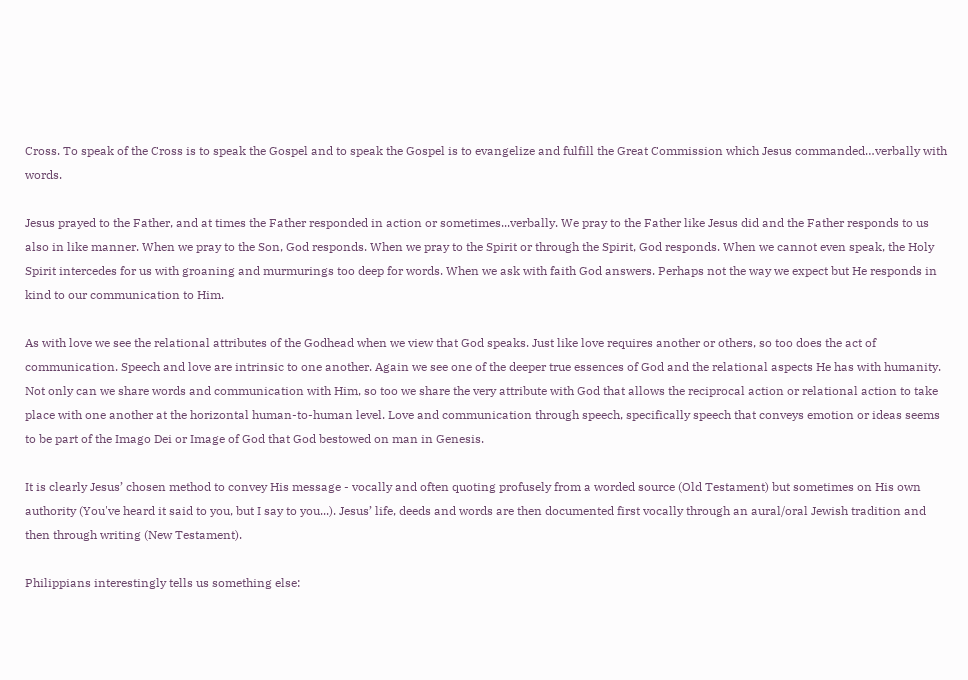Cross. To speak of the Cross is to speak the Gospel and to speak the Gospel is to evangelize and fulfill the Great Commission which Jesus commanded…verbally with words.

Jesus prayed to the Father, and at times the Father responded in action or sometimes...verbally. We pray to the Father like Jesus did and the Father responds to us also in like manner. When we pray to the Son, God responds. When we pray to the Spirit or through the Spirit, God responds. When we cannot even speak, the Holy Spirit intercedes for us with groaning and murmurings too deep for words. When we ask with faith God answers. Perhaps not the way we expect but He responds in kind to our communication to Him.

As with love we see the relational attributes of the Godhead when we view that God speaks. Just like love requires another or others, so too does the act of communication. Speech and love are intrinsic to one another. Again we see one of the deeper true essences of God and the relational aspects He has with humanity. Not only can we share words and communication with Him, so too we share the very attribute with God that allows the reciprocal action or relational action to take place with one another at the horizontal human-to-human level. Love and communication through speech, specifically speech that conveys emotion or ideas seems to be part of the Imago Dei or Image of God that God bestowed on man in Genesis.

It is clearly Jesus’ chosen method to convey His message - vocally and often quoting profusely from a worded source (Old Testament) but sometimes on His own authority (You've heard it said to you, but I say to you...). Jesus’ life, deeds and words are then documented first vocally through an aural/oral Jewish tradition and then through writing (New Testament).

Philippians interestingly tells us something else: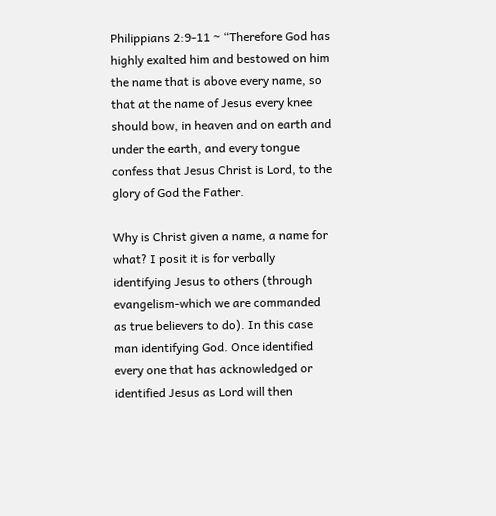Philippians 2:9-11 ~ “Therefore God has highly exalted him and bestowed on him the name that is above every name, so that at the name of Jesus every knee should bow, in heaven and on earth and under the earth, and every tongue confess that Jesus Christ is Lord, to the glory of God the Father.

Why is Christ given a name, a name for what? I posit it is for verbally identifying Jesus to others (through evangelism-which we are commanded as true believers to do). In this case man identifying God. Once identified every one that has acknowledged or identified Jesus as Lord will then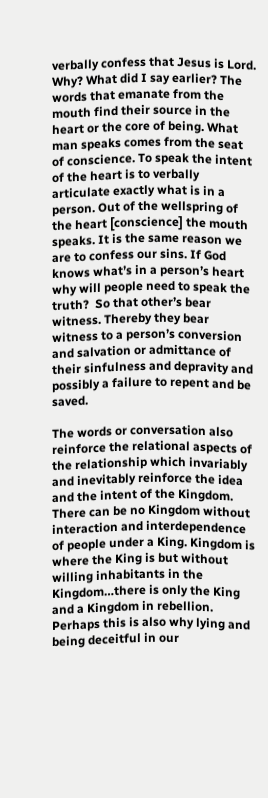verbally confess that Jesus is Lord. Why? What did I say earlier? The words that emanate from the mouth find their source in the heart or the core of being. What man speaks comes from the seat of conscience. To speak the intent of the heart is to verbally articulate exactly what is in a person. Out of the wellspring of the heart [conscience] the mouth speaks. It is the same reason we are to confess our sins. If God knows what’s in a person’s heart why will people need to speak the truth?  So that other’s bear witness. Thereby they bear witness to a person’s conversion and salvation or admittance of their sinfulness and depravity and possibly a failure to repent and be saved.

The words or conversation also reinforce the relational aspects of the relationship which invariably and inevitably reinforce the idea and the intent of the Kingdom. There can be no Kingdom without interaction and interdependence of people under a King. Kingdom is where the King is but without willing inhabitants in the Kingdom…there is only the King and a Kingdom in rebellion. Perhaps this is also why lying and being deceitful in our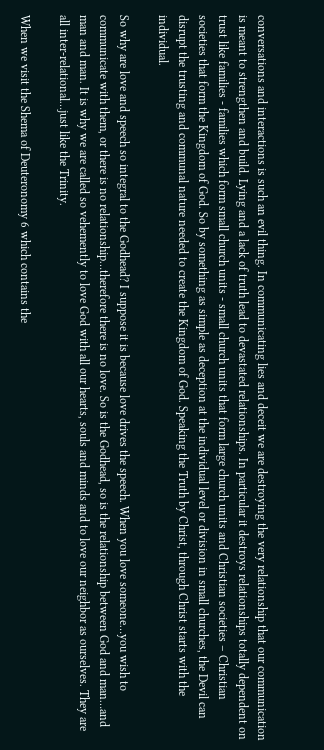conversations and interactions is such an evil thing. In communicating lies and deceit we are destroying the very relationship that our communication is meant to strengthen and build. Lying and a lack of truth lead to devastated relationships. In particular it destroys relationships totally dependent on trust like families - families which form small church units - small church units that form large church units and Christian societies – Christian societies that form the Kingdom of God. So by something as simple as deception at the individual level or division in small churches, the Devil can disrupt the trusting and communal nature needed to create the Kingdom of God. Speaking the Truth by Christ, through Christ starts with the individual.

So why are love and speech so integral to the Godhead? I suppose it is because love drives the speech. When you love someone…you wish to communicate with them, or there is no relationship…therefore there is no love. So is the Godhead, so is the relationship between God and man…and man and man. It is why we are called so vehemently to love God with all our hearts, souls and minds and to love our neighbor as ourselves. They are all inter-relational…just like the Trinity.

When we visit the Shema of Deuteronomy 6 which contains the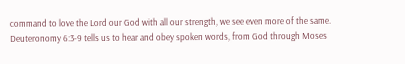command to love the Lord our God with all our strength, we see even more of the same. Deuteronomy 6:3-9 tells us to hear and obey spoken words, from God through Moses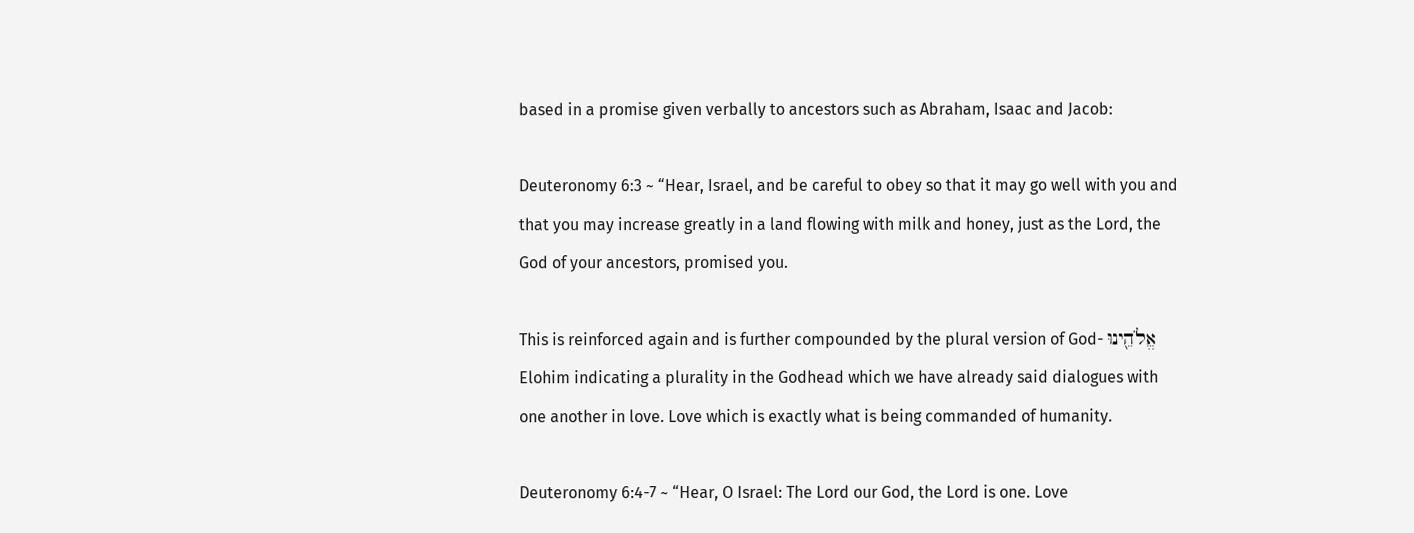based in a promise given verbally to ancestors such as Abraham, Isaac and Jacob:

Deuteronomy 6:3 ~ “Hear, Israel, and be careful to obey so that it may go well with you and that you may increase greatly in a land flowing with milk and honey, just as the Lord, the God of your ancestors, promised you.

This is reinforced again and is further compounded by the plural version of God- אֱלֹהֵ֖ינוּ Elohim indicating a plurality in the Godhead which we have already said dialogues with one another in love. Love which is exactly what is being commanded of humanity.

Deuteronomy 6:4-7 ~ “Hear, O Israel: The Lord our God, the Lord is one. Love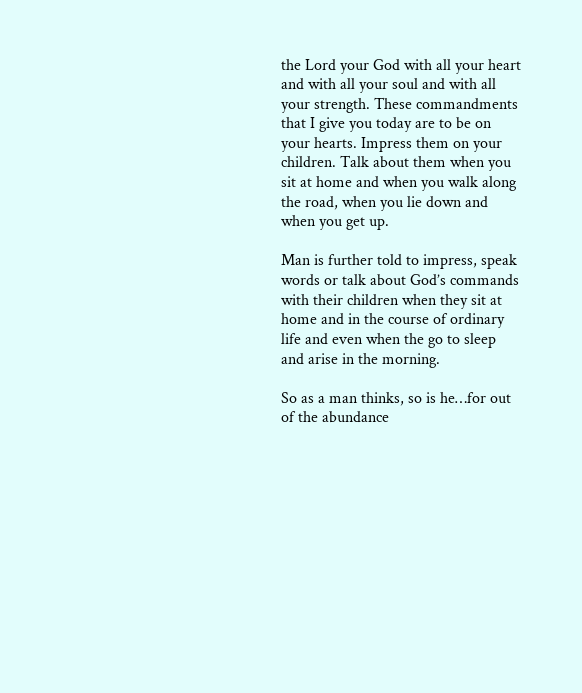the Lord your God with all your heart and with all your soul and with all your strength. These commandments that I give you today are to be on your hearts. Impress them on your children. Talk about them when you sit at home and when you walk along the road, when you lie down and when you get up.

Man is further told to impress, speak words or talk about God’s commands with their children when they sit at home and in the course of ordinary life and even when the go to sleep and arise in the morning.

So as a man thinks, so is he…for out of the abundance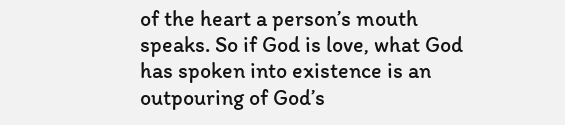of the heart a person’s mouth speaks. So if God is love, what God has spoken into existence is an outpouring of God’s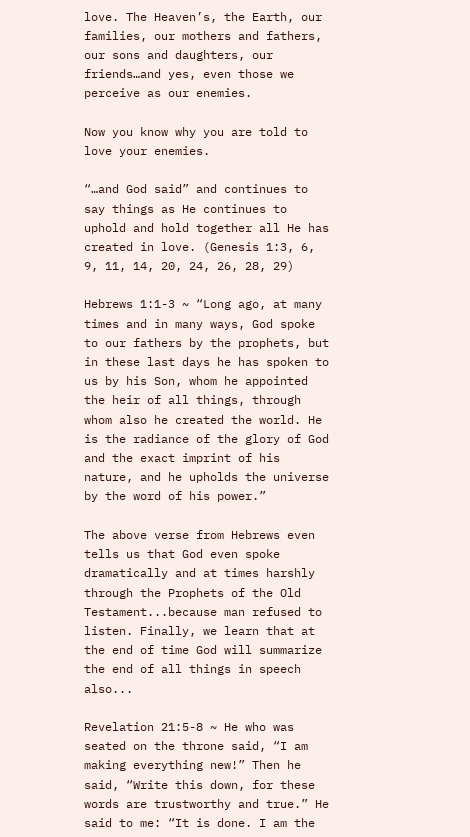love. The Heaven’s, the Earth, our families, our mothers and fathers, our sons and daughters, our friends…and yes, even those we perceive as our enemies.

Now you know why you are told to love your enemies.

“…and God said” and continues to say things as He continues to uphold and hold together all He has created in love. (Genesis 1:3, 6, 9, 11, 14, 20, 24, 26, 28, 29)

Hebrews 1:1-3 ~ “Long ago, at many times and in many ways, God spoke to our fathers by the prophets, but in these last days he has spoken to us by his Son, whom he appointed the heir of all things, through whom also he created the world. He is the radiance of the glory of God and the exact imprint of his nature, and he upholds the universe by the word of his power.”

The above verse from Hebrews even tells us that God even spoke dramatically and at times harshly through the Prophets of the Old Testament...because man refused to listen. Finally, we learn that at the end of time God will summarize the end of all things in speech also...

Revelation 21:5-8 ~ He who was seated on the throne said, “I am making everything new!” Then he said, “Write this down, for these words are trustworthy and true.” He said to me: “It is done. I am the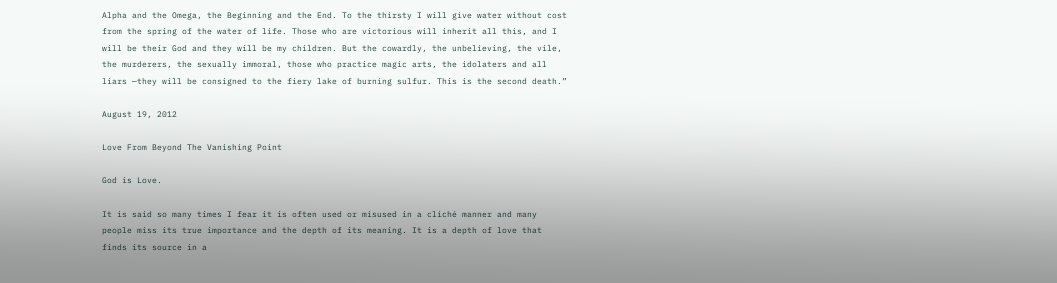Alpha and the Omega, the Beginning and the End. To the thirsty I will give water without cost from the spring of the water of life. Those who are victorious will inherit all this, and I will be their God and they will be my children. But the cowardly, the unbelieving, the vile, the murderers, the sexually immoral, those who practice magic arts, the idolaters and all liars —they will be consigned to the fiery lake of burning sulfur. This is the second death.”

August 19, 2012

Love From Beyond The Vanishing Point

God is Love.

It is said so many times I fear it is often used or misused in a cliché manner and many people miss its true importance and the depth of its meaning. It is a depth of love that finds its source in a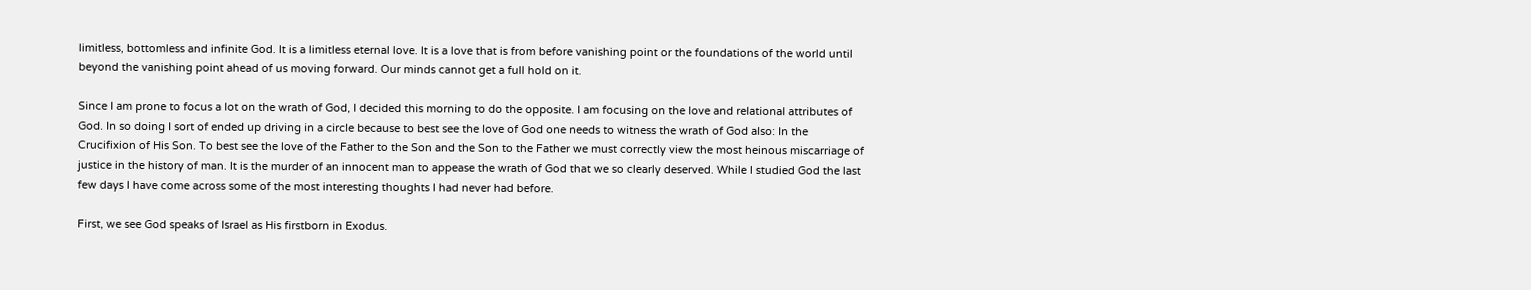limitless, bottomless and infinite God. It is a limitless eternal love. It is a love that is from before vanishing point or the foundations of the world until beyond the vanishing point ahead of us moving forward. Our minds cannot get a full hold on it.

Since I am prone to focus a lot on the wrath of God, I decided this morning to do the opposite. I am focusing on the love and relational attributes of God. In so doing I sort of ended up driving in a circle because to best see the love of God one needs to witness the wrath of God also: In the Crucifixion of His Son. To best see the love of the Father to the Son and the Son to the Father we must correctly view the most heinous miscarriage of justice in the history of man. It is the murder of an innocent man to appease the wrath of God that we so clearly deserved. While I studied God the last few days I have come across some of the most interesting thoughts I had never had before.

First, we see God speaks of Israel as His firstborn in Exodus.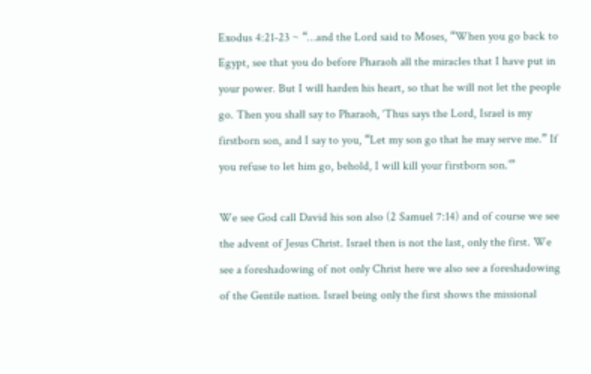Exodus 4:21-23 ~ “…and the Lord said to Moses, “When you go back to Egypt, see that you do before Pharaoh all the miracles that I have put in your power. But I will harden his heart, so that he will not let the people go. Then you shall say to Pharaoh, ‘Thus says the Lord, Israel is my firstborn son, and I say to you, “Let my son go that he may serve me.” If you refuse to let him go, behold, I will kill your firstborn son.’”

We see God call David his son also (2 Samuel 7:14) and of course we see the advent of Jesus Christ. Israel then is not the last, only the first. We see a foreshadowing of not only Christ here we also see a foreshadowing of the Gentile nation. Israel being only the first shows the missional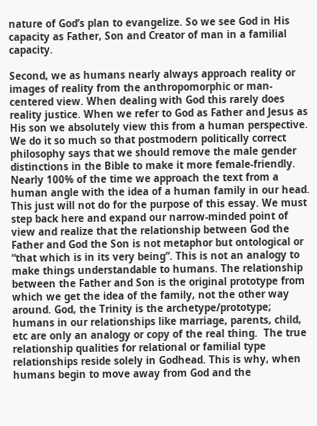nature of God’s plan to evangelize. So we see God in His capacity as Father, Son and Creator of man in a familial capacity.

Second, we as humans nearly always approach reality or images of reality from the anthropomorphic or man-centered view. When dealing with God this rarely does reality justice. When we refer to God as Father and Jesus as His son we absolutely view this from a human perspective. We do it so much so that postmodern politically correct philosophy says that we should remove the male gender distinctions in the Bible to make it more female-friendly. Nearly 100% of the time we approach the text from a human angle with the idea of a human family in our head. This just will not do for the purpose of this essay. We must step back here and expand our narrow-minded point of view and realize that the relationship between God the Father and God the Son is not metaphor but ontological or “that which is in its very being”. This is not an analogy to make things understandable to humans. The relationship between the Father and Son is the original prototype from which we get the idea of the family, not the other way around. God, the Trinity is the archetype/prototype; humans in our relationships like marriage, parents, child, etc are only an analogy or copy of the real thing.  The true relationship qualities for relational or familial type relationships reside solely in Godhead. This is why, when humans begin to move away from God and the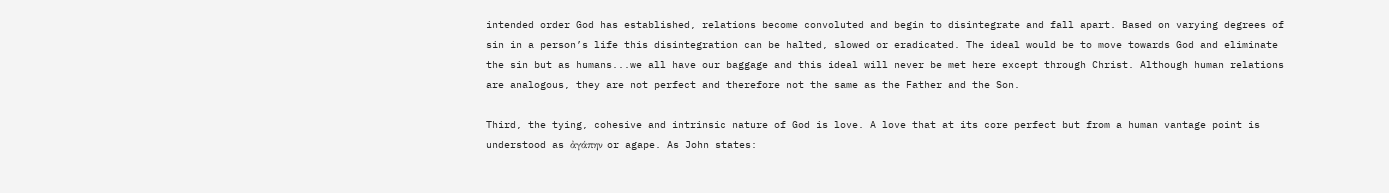intended order God has established, relations become convoluted and begin to disintegrate and fall apart. Based on varying degrees of sin in a person’s life this disintegration can be halted, slowed or eradicated. The ideal would be to move towards God and eliminate the sin but as humans...we all have our baggage and this ideal will never be met here except through Christ. Although human relations are analogous, they are not perfect and therefore not the same as the Father and the Son.

Third, the tying, cohesive and intrinsic nature of God is love. A love that at its core perfect but from a human vantage point is understood as ἀγάπην or agape. As John states: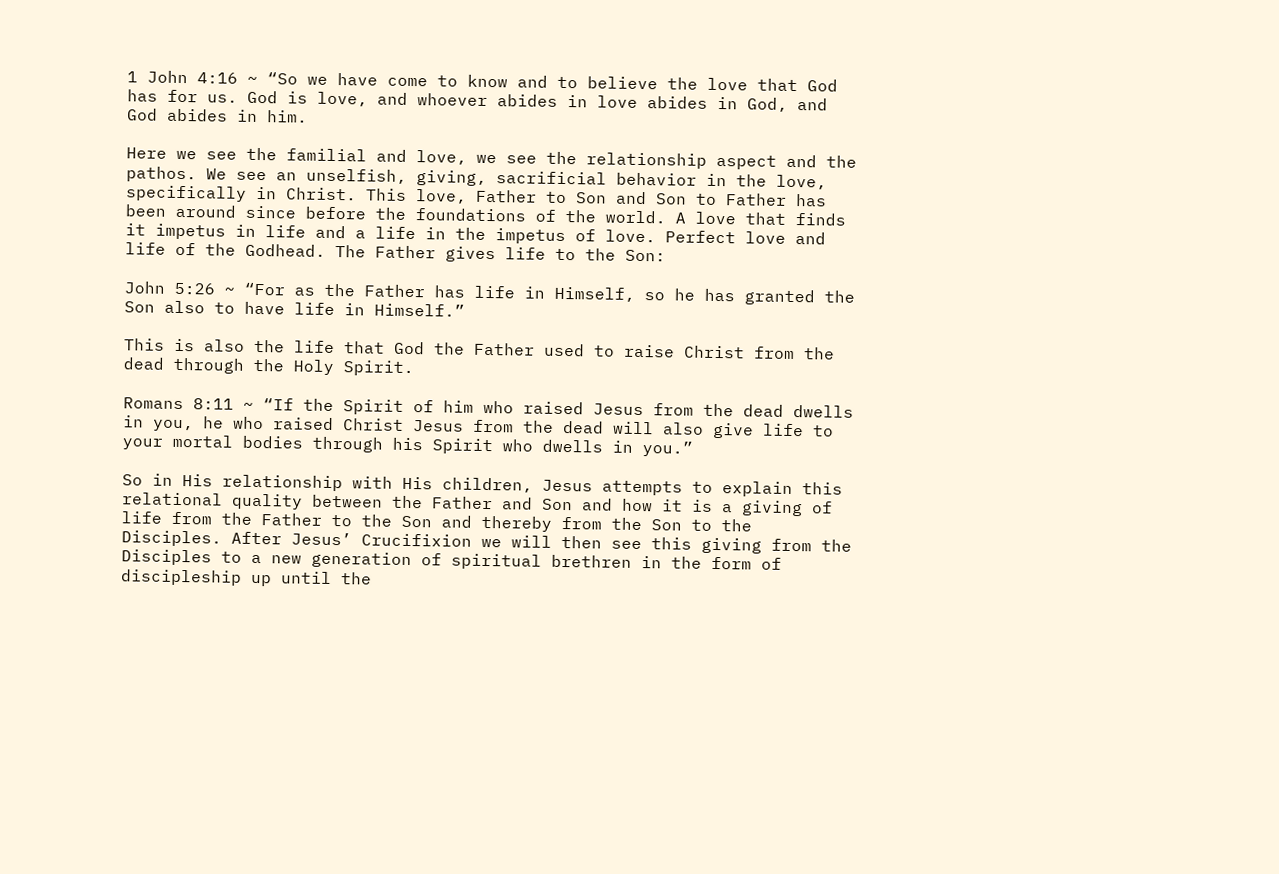1 John 4:16 ~ “So we have come to know and to believe the love that God has for us. God is love, and whoever abides in love abides in God, and God abides in him.

Here we see the familial and love, we see the relationship aspect and the pathos. We see an unselfish, giving, sacrificial behavior in the love, specifically in Christ. This love, Father to Son and Son to Father has been around since before the foundations of the world. A love that finds it impetus in life and a life in the impetus of love. Perfect love and life of the Godhead. The Father gives life to the Son:

John 5:26 ~ “For as the Father has life in Himself, so he has granted the Son also to have life in Himself.”

This is also the life that God the Father used to raise Christ from the dead through the Holy Spirit.

Romans 8:11 ~ “If the Spirit of him who raised Jesus from the dead dwells in you, he who raised Christ Jesus from the dead will also give life to your mortal bodies through his Spirit who dwells in you.”

So in His relationship with His children, Jesus attempts to explain this relational quality between the Father and Son and how it is a giving of life from the Father to the Son and thereby from the Son to the Disciples. After Jesus’ Crucifixion we will then see this giving from the Disciples to a new generation of spiritual brethren in the form of discipleship up until the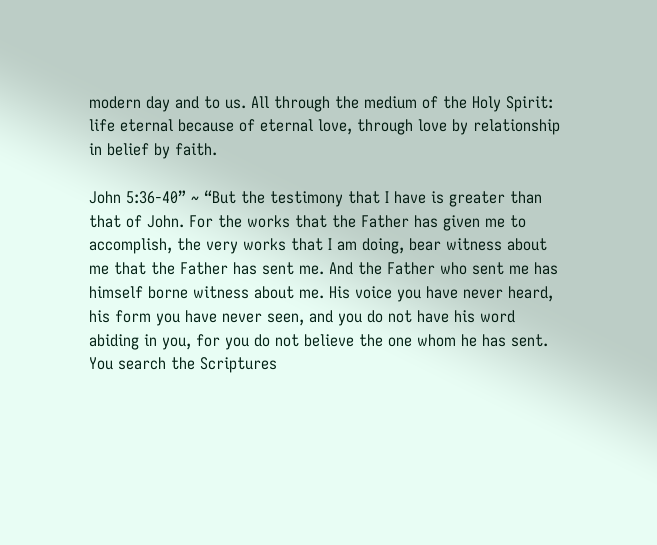modern day and to us. All through the medium of the Holy Spirit: life eternal because of eternal love, through love by relationship in belief by faith.

John 5:36-40” ~ “But the testimony that I have is greater than that of John. For the works that the Father has given me to accomplish, the very works that I am doing, bear witness about me that the Father has sent me. And the Father who sent me has himself borne witness about me. His voice you have never heard, his form you have never seen, and you do not have his word abiding in you, for you do not believe the one whom he has sent. You search the Scriptures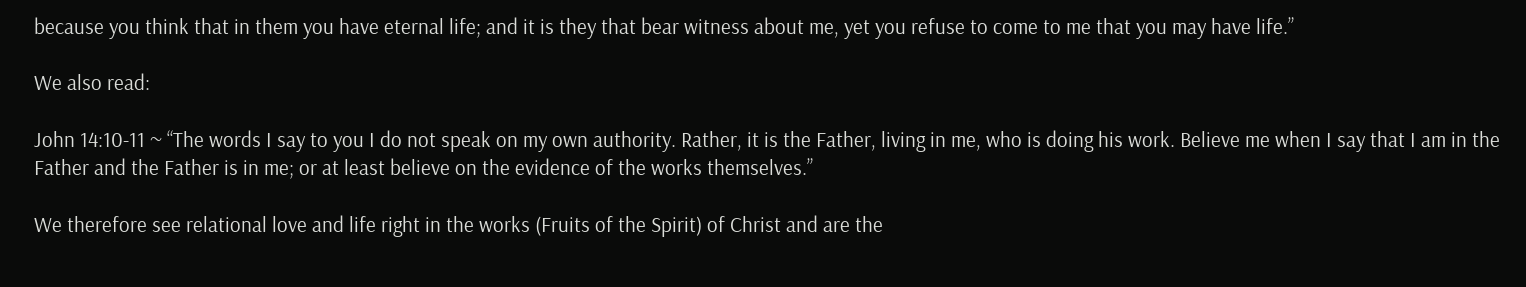because you think that in them you have eternal life; and it is they that bear witness about me, yet you refuse to come to me that you may have life.”

We also read:

John 14:10-11 ~ “The words I say to you I do not speak on my own authority. Rather, it is the Father, living in me, who is doing his work. Believe me when I say that I am in the Father and the Father is in me; or at least believe on the evidence of the works themselves.”

We therefore see relational love and life right in the works (Fruits of the Spirit) of Christ and are the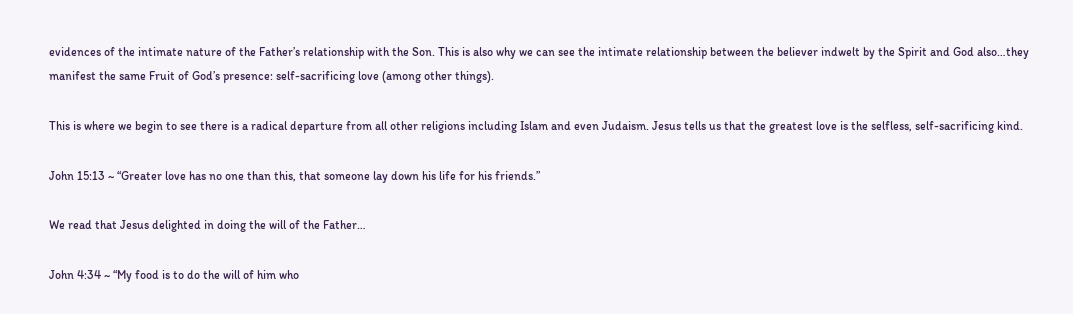evidences of the intimate nature of the Father’s relationship with the Son. This is also why we can see the intimate relationship between the believer indwelt by the Spirit and God also…they manifest the same Fruit of God’s presence: self-sacrificing love (among other things).

This is where we begin to see there is a radical departure from all other religions including Islam and even Judaism. Jesus tells us that the greatest love is the selfless, self-sacrificing kind.

John 15:13 ~ “Greater love has no one than this, that someone lay down his life for his friends.”

We read that Jesus delighted in doing the will of the Father…

John 4:34 ~ “My food is to do the will of him who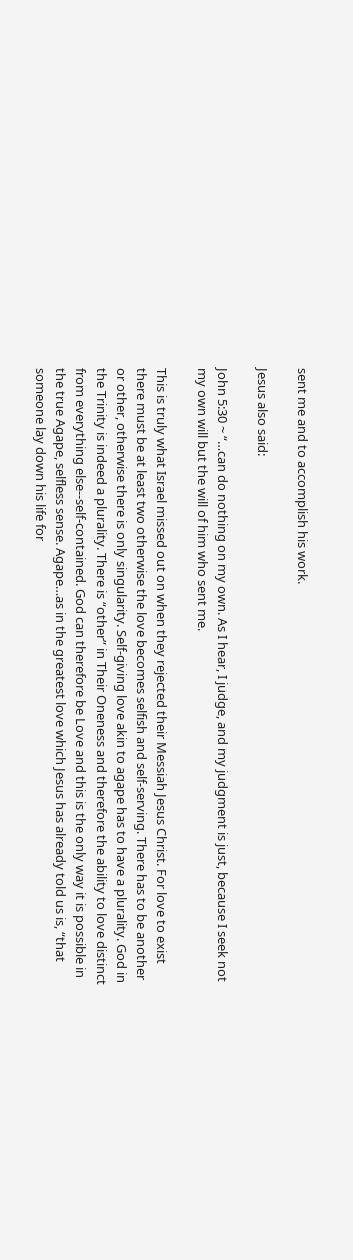sent me and to accomplish his work.

Jesus also said:

John 5:30 ~ “…can do nothing on my own. As I hear, I judge, and my judgment is just, because I seek not my own will but the will of him who sent me.

This is truly what Israel missed out on when they rejected their Messiah Jesus Christ. For love to exist there must be at least two otherwise the love becomes selfish and self-serving. There has to be another or other, otherwise there is only singularity. Self-giving love akin to agape has to have a plurality. God in the Trinity is indeed a plurality. There is “other” in Their Oneness and therefore the ability to love distinct from everything else--self-contained. God can therefore be Love and this is the only way it is possible in the true Agape, selfless sense. Agape…as in the greatest love which Jesus has already told us is, “that someone lay down his life for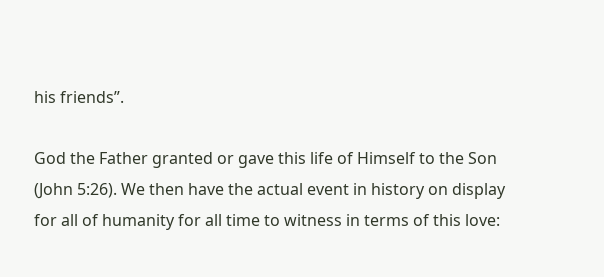his friends”.

God the Father granted or gave this life of Himself to the Son (John 5:26). We then have the actual event in history on display for all of humanity for all time to witness in terms of this love: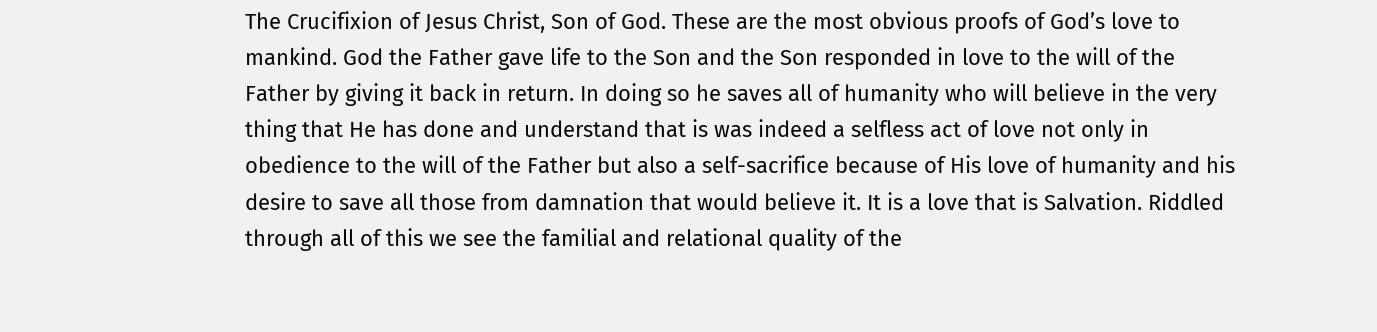The Crucifixion of Jesus Christ, Son of God. These are the most obvious proofs of God’s love to mankind. God the Father gave life to the Son and the Son responded in love to the will of the Father by giving it back in return. In doing so he saves all of humanity who will believe in the very thing that He has done and understand that is was indeed a selfless act of love not only in obedience to the will of the Father but also a self-sacrifice because of His love of humanity and his desire to save all those from damnation that would believe it. It is a love that is Salvation. Riddled through all of this we see the familial and relational quality of the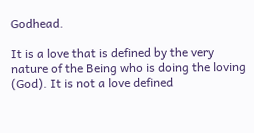Godhead.

It is a love that is defined by the very nature of the Being who is doing the loving (God). It is not a love defined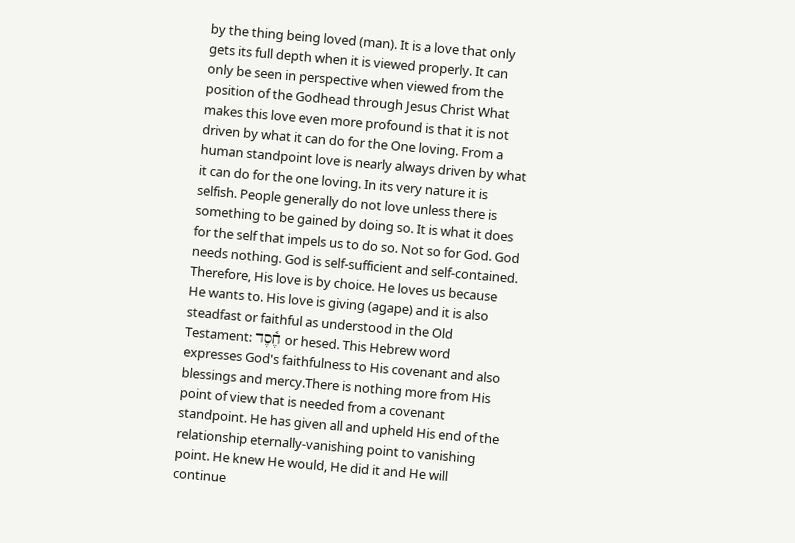by the thing being loved (man). It is a love that only gets its full depth when it is viewed properly. It can only be seen in perspective when viewed from the position of the Godhead through Jesus Christ What makes this love even more profound is that it is not driven by what it can do for the One loving. From a human standpoint love is nearly always driven by what it can do for the one loving. In its very nature it is selfish. People generally do not love unless there is something to be gained by doing so. It is what it does for the self that impels us to do so. Not so for God. God needs nothing. God is self-sufficient and self-contained. Therefore, His love is by choice. He loves us because He wants to. His love is giving (agape) and it is also steadfast or faithful as understood in the Old Testament: חֶ֫סֶד or hesed. This Hebrew word expresses God's faithfulness to His covenant and also blessings and mercy.There is nothing more from His point of view that is needed from a covenant standpoint. He has given all and upheld His end of the relationship eternally-vanishing point to vanishing point. He knew He would, He did it and He will continue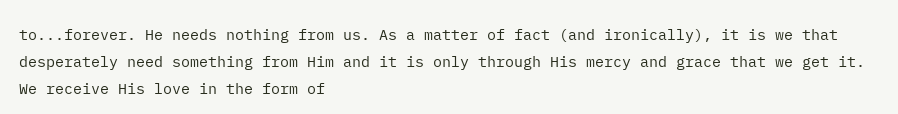to...forever. He needs nothing from us. As a matter of fact (and ironically), it is we that desperately need something from Him and it is only through His mercy and grace that we get it. We receive His love in the form of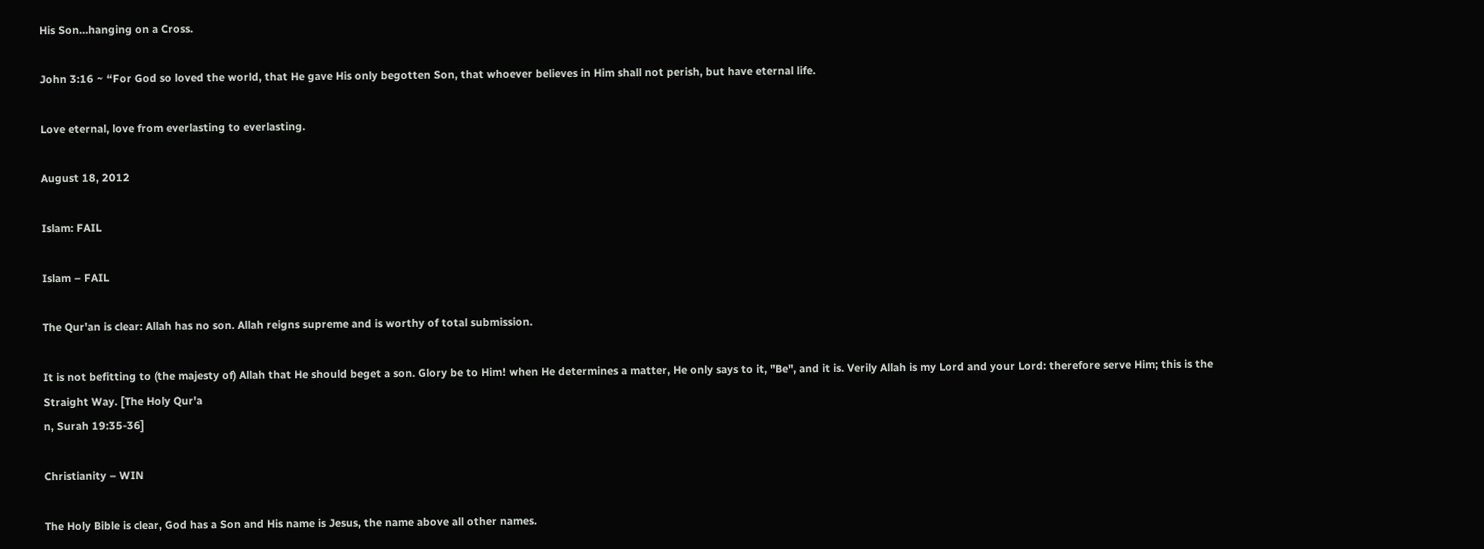His Son…hanging on a Cross.

John 3:16 ~ “For God so loved the world, that He gave His only begotten Son, that whoever believes in Him shall not perish, but have eternal life.

Love eternal, love from everlasting to everlasting.

August 18, 2012

Islam: FAIL

Islam – FAIL

The Qur'an is clear: Allah has no son. Allah reigns supreme and is worthy of total submission.

It is not befitting to (the majesty of) Allah that He should beget a son. Glory be to Him! when He determines a matter, He only says to it, "Be", and it is. Verily Allah is my Lord and your Lord: therefore serve Him; this is the Straight Way. [The Holy Qur'a
n, Surah 19:35-36]

Christianity – WIN

The Holy Bible is clear, God has a Son and His name is Jesus, the name above all other names.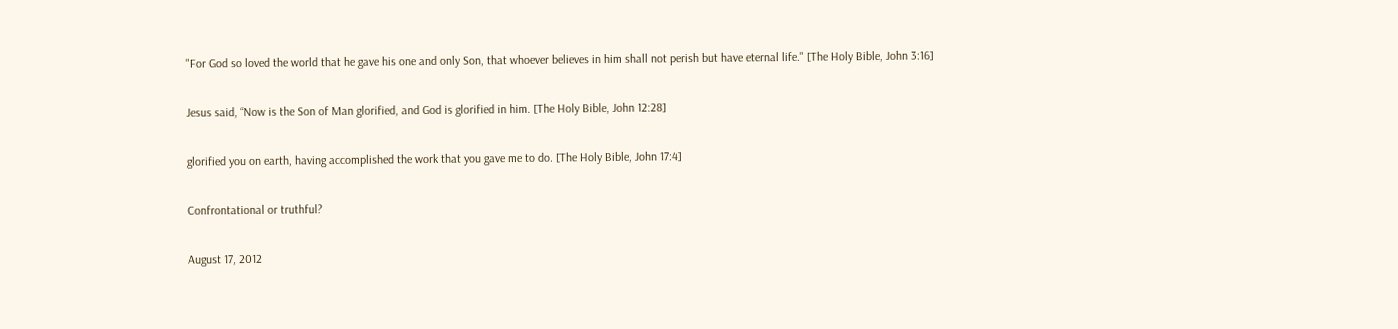"For God so loved the world that he gave his one and only Son, that whoever believes in him shall not perish but have eternal life." [The Holy Bible, John 3:16]

Jesus said, “Now is the Son of Man glorified, and God is glorified in him. [The Holy Bible, John 12:28]

glorified you on earth, having accomplished the work that you gave me to do. [The Holy Bible, John 17:4]

Confrontational or truthful?

August 17, 2012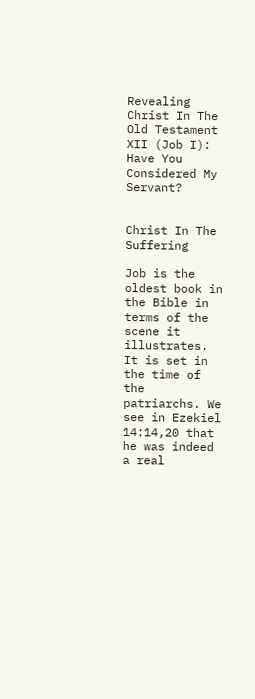Revealing Christ In The Old Testament XII (Job I): Have You Considered My Servant?


Christ In The Suffering

Job is the oldest book in the Bible in terms of the scene it illustrates. It is set in the time of the patriarchs. We see in Ezekiel 14:14,20 that he was indeed a real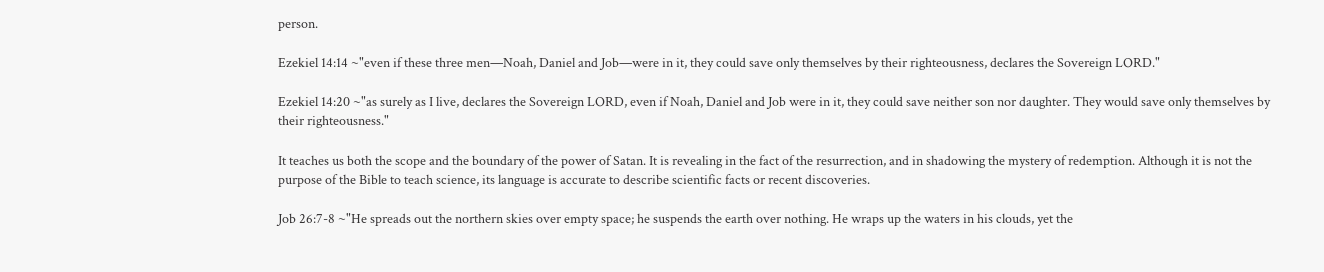person.

Ezekiel 14:14 ~"even if these three men—Noah, Daniel and Job—were in it, they could save only themselves by their righteousness, declares the Sovereign LORD."

Ezekiel 14:20 ~"as surely as I live, declares the Sovereign LORD, even if Noah, Daniel and Job were in it, they could save neither son nor daughter. They would save only themselves by their righteousness."

It teaches us both the scope and the boundary of the power of Satan. It is revealing in the fact of the resurrection, and in shadowing the mystery of redemption. Although it is not the purpose of the Bible to teach science, its language is accurate to describe scientific facts or recent discoveries.

Job 26:7-8 ~"He spreads out the northern skies over empty space; he suspends the earth over nothing. He wraps up the waters in his clouds, yet the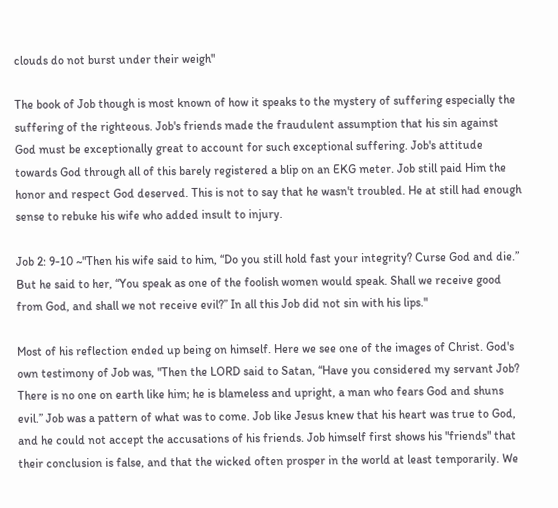clouds do not burst under their weigh"

The book of Job though is most known of how it speaks to the mystery of suffering especially the suffering of the righteous. Job's friends made the fraudulent assumption that his sin against God must be exceptionally great to account for such exceptional suffering. Job's attitude towards God through all of this barely registered a blip on an EKG meter. Job still paid Him the honor and respect God deserved. This is not to say that he wasn't troubled. He at still had enough sense to rebuke his wife who added insult to injury.

Job 2: 9-10 ~"Then his wife said to him, “Do you still hold fast your integrity? Curse God and die.” But he said to her, “You speak as one of the foolish women would speak. Shall we receive good from God, and shall we not receive evil?” In all this Job did not sin with his lips."

Most of his reflection ended up being on himself. Here we see one of the images of Christ. God's own testimony of Job was, "Then the LORD said to Satan, “Have you considered my servant Job? There is no one on earth like him; he is blameless and upright, a man who fears God and shuns evil.” Job was a pattern of what was to come. Job like Jesus knew that his heart was true to God, and he could not accept the accusations of his friends. Job himself first shows his "friends" that their conclusion is false, and that the wicked often prosper in the world at least temporarily. We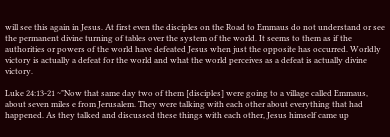will see this again in Jesus. At first even the disciples on the Road to Emmaus do not understand or see the permanent divine turning of tables over the system of the world. It seems to them as if the authorities or powers of the world have defeated Jesus when just the opposite has occurred. Worldly victory is actually a defeat for the world and what the world perceives as a defeat is actually divine victory.

Luke 24:13-21 ~"Now that same day two of them [disciples] were going to a village called Emmaus, about seven miles e from Jerusalem. They were talking with each other about everything that had happened. As they talked and discussed these things with each other, Jesus himself came up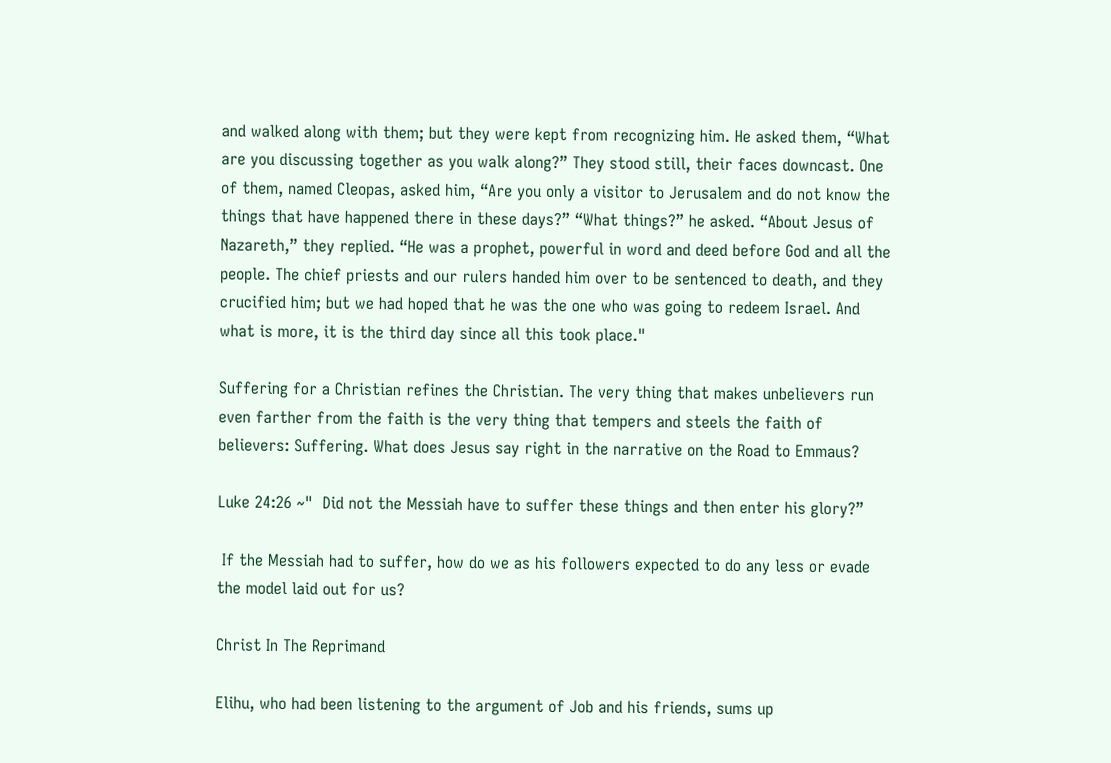and walked along with them; but they were kept from recognizing him. He asked them, “What are you discussing together as you walk along?” They stood still, their faces downcast. One of them, named Cleopas, asked him, “Are you only a visitor to Jerusalem and do not know the things that have happened there in these days?” “What things?” he asked. “About Jesus of Nazareth,” they replied. “He was a prophet, powerful in word and deed before God and all the people. The chief priests and our rulers handed him over to be sentenced to death, and they crucified him; but we had hoped that he was the one who was going to redeem Israel. And what is more, it is the third day since all this took place."

Suffering for a Christian refines the Christian. The very thing that makes unbelievers run even farther from the faith is the very thing that tempers and steels the faith of believers: Suffering. What does Jesus say right in the narrative on the Road to Emmaus?

Luke 24:26 ~"  Did not the Messiah have to suffer these things and then enter his glory?”

 If the Messiah had to suffer, how do we as his followers expected to do any less or evade the model laid out for us?

Christ In The Reprimand

Elihu, who had been listening to the argument of Job and his friends, sums up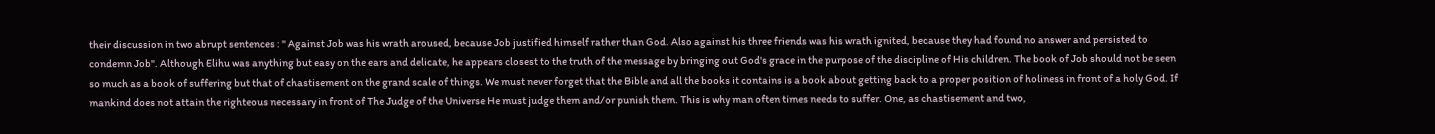their discussion in two abrupt sentences : " Against Job was his wrath aroused, because Job justified himself rather than God. Also against his three friends was his wrath ignited, because they had found no answer and persisted to condemn Job". Although Elihu was anything but easy on the ears and delicate, he appears closest to the truth of the message by bringing out God's grace in the purpose of the discipline of His children. The book of Job should not be seen so much as a book of suffering but that of chastisement on the grand scale of things. We must never forget that the Bible and all the books it contains is a book about getting back to a proper position of holiness in front of a holy God. If mankind does not attain the righteous necessary in front of The Judge of the Universe He must judge them and/or punish them. This is why man often times needs to suffer. One, as chastisement and two,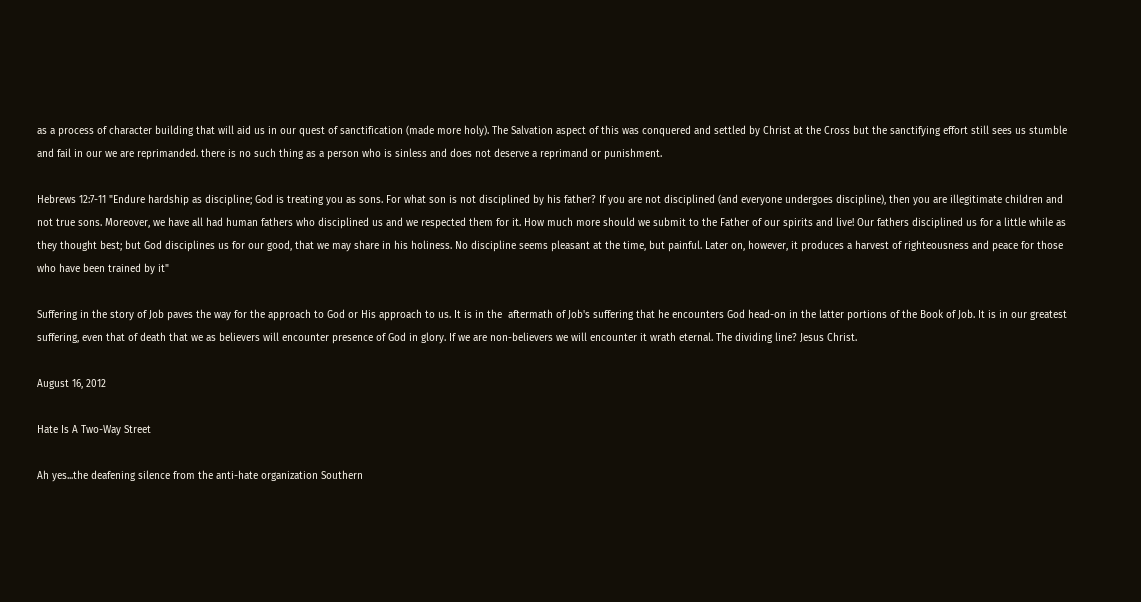as a process of character building that will aid us in our quest of sanctification (made more holy). The Salvation aspect of this was conquered and settled by Christ at the Cross but the sanctifying effort still sees us stumble and fail in our we are reprimanded. there is no such thing as a person who is sinless and does not deserve a reprimand or punishment.

Hebrews 12:7-11 "Endure hardship as discipline; God is treating you as sons. For what son is not disciplined by his father? If you are not disciplined (and everyone undergoes discipline), then you are illegitimate children and not true sons. Moreover, we have all had human fathers who disciplined us and we respected them for it. How much more should we submit to the Father of our spirits and live! Our fathers disciplined us for a little while as they thought best; but God disciplines us for our good, that we may share in his holiness. No discipline seems pleasant at the time, but painful. Later on, however, it produces a harvest of righteousness and peace for those who have been trained by it"

Suffering in the story of Job paves the way for the approach to God or His approach to us. It is in the  aftermath of Job's suffering that he encounters God head-on in the latter portions of the Book of Job. It is in our greatest suffering, even that of death that we as believers will encounter presence of God in glory. If we are non-believers we will encounter it wrath eternal. The dividing line? Jesus Christ.

August 16, 2012

Hate Is A Two-Way Street

Ah yes...the deafening silence from the anti-hate organization Southern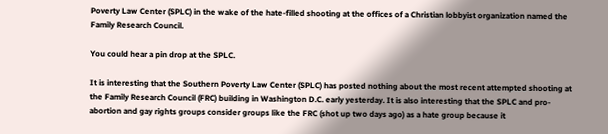Poverty Law Center (SPLC) in the wake of the hate-filled shooting at the offices of a Christian lobbyist organization named the Family Research Council.

You could hear a pin drop at the SPLC.

It is interesting that the Southern Poverty Law Center (SPLC) has posted nothing about the most recent attempted shooting at the Family Research Council (FRC) building in Washington D.C. early yesterday. It is also interesting that the SPLC and pro-abortion and gay rights groups consider groups like the FRC (shot up two days ago) as a hate group because it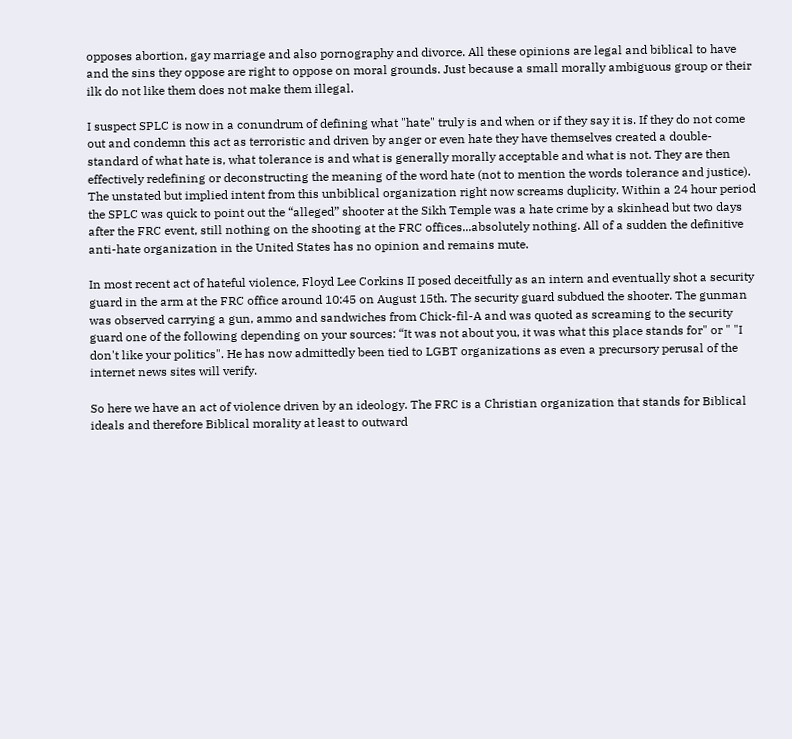opposes abortion, gay marriage and also pornography and divorce. All these opinions are legal and biblical to have and the sins they oppose are right to oppose on moral grounds. Just because a small morally ambiguous group or their ilk do not like them does not make them illegal.

I suspect SPLC is now in a conundrum of defining what "hate" truly is and when or if they say it is. If they do not come out and condemn this act as terroristic and driven by anger or even hate they have themselves created a double-standard of what hate is, what tolerance is and what is generally morally acceptable and what is not. They are then effectively redefining or deconstructing the meaning of the word hate (not to mention the words tolerance and justice). The unstated but implied intent from this unbiblical organization right now screams duplicity. Within a 24 hour period the SPLC was quick to point out the “alleged” shooter at the Sikh Temple was a hate crime by a skinhead but two days after the FRC event, still nothing on the shooting at the FRC offices...absolutely nothing. All of a sudden the definitive anti-hate organization in the United States has no opinion and remains mute.

In most recent act of hateful violence, Floyd Lee Corkins II posed deceitfully as an intern and eventually shot a security guard in the arm at the FRC office around 10:45 on August 15th. The security guard subdued the shooter. The gunman was observed carrying a gun, ammo and sandwiches from Chick-fil-A and was quoted as screaming to the security guard one of the following depending on your sources: “It was not about you, it was what this place stands for" or " "I don't like your politics". He has now admittedly been tied to LGBT organizations as even a precursory perusal of the internet news sites will verify.

So here we have an act of violence driven by an ideology. The FRC is a Christian organization that stands for Biblical ideals and therefore Biblical morality at least to outward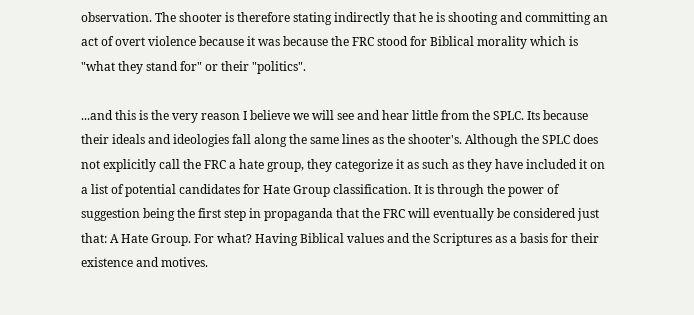observation. The shooter is therefore stating indirectly that he is shooting and committing an act of overt violence because it was because the FRC stood for Biblical morality which is "what they stand for" or their "politics".

...and this is the very reason I believe we will see and hear little from the SPLC. Its because their ideals and ideologies fall along the same lines as the shooter's. Although the SPLC does not explicitly call the FRC a hate group, they categorize it as such as they have included it on a list of potential candidates for Hate Group classification. It is through the power of suggestion being the first step in propaganda that the FRC will eventually be considered just that: A Hate Group. For what? Having Biblical values and the Scriptures as a basis for their existence and motives.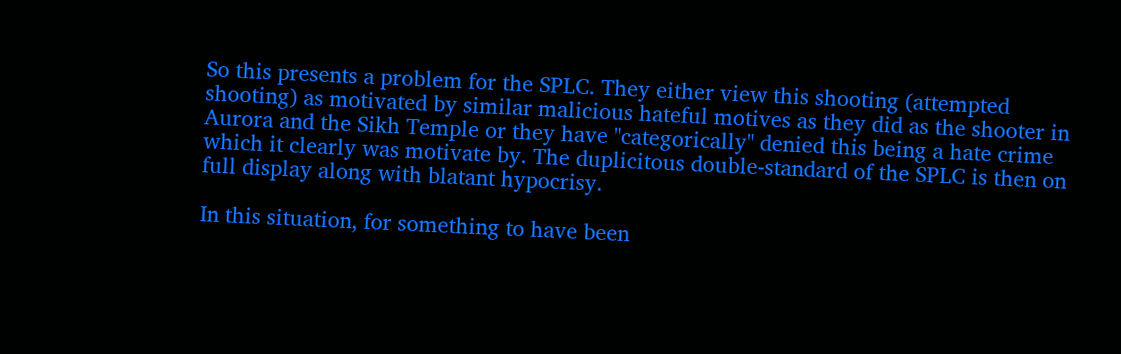So this presents a problem for the SPLC. They either view this shooting (attempted shooting) as motivated by similar malicious hateful motives as they did as the shooter in Aurora and the Sikh Temple or they have "categorically" denied this being a hate crime which it clearly was motivate by. The duplicitous double-standard of the SPLC is then on full display along with blatant hypocrisy.

In this situation, for something to have been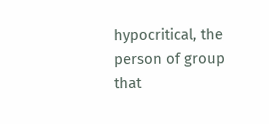hypocritical, the person of group that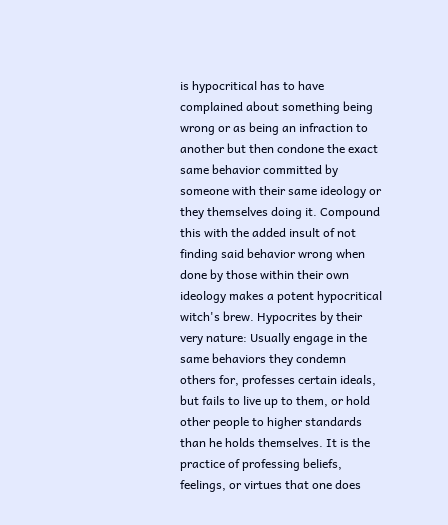is hypocritical has to have complained about something being wrong or as being an infraction to another but then condone the exact same behavior committed by someone with their same ideology or they themselves doing it. Compound this with the added insult of not finding said behavior wrong when done by those within their own ideology makes a potent hypocritical witch's brew. Hypocrites by their very nature: Usually engage in the same behaviors they condemn others for, professes certain ideals, but fails to live up to them, or hold other people to higher standards than he holds themselves. It is the practice of professing beliefs, feelings, or virtues that one does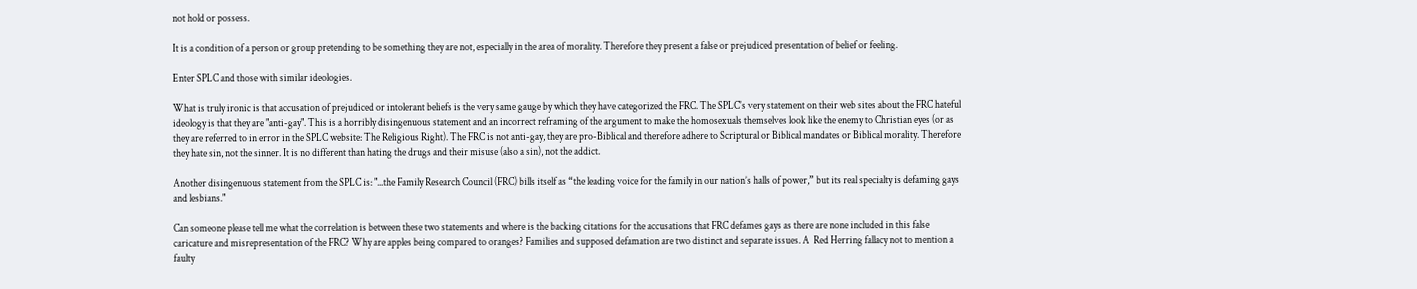not hold or possess.

It is a condition of a person or group pretending to be something they are not, especially in the area of morality. Therefore they present a false or prejudiced presentation of belief or feeling.

Enter SPLC and those with similar ideologies.

What is truly ironic is that accusation of prejudiced or intolerant beliefs is the very same gauge by which they have categorized the FRC. The SPLC's very statement on their web sites about the FRC hateful ideology is that they are "anti-gay". This is a horribly disingenuous statement and an incorrect reframing of the argument to make the homosexuals themselves look like the enemy to Christian eyes (or as they are referred to in error in the SPLC website: The Religious Right). The FRC is not anti-gay, they are pro-Biblical and therefore adhere to Scriptural or Biblical mandates or Biblical morality. Therefore they hate sin, not the sinner. It is no different than hating the drugs and their misuse (also a sin), not the addict.

Another disingenuous statement from the SPLC is: "...the Family Research Council (FRC) bills itself as “the leading voice for the family in our nation’s halls of power,” but its real specialty is defaming gays and lesbians."

Can someone please tell me what the correlation is between these two statements and where is the backing citations for the accusations that FRC defames gays as there are none included in this false caricature and misrepresentation of the FRC? Why are apples being compared to oranges? Families and supposed defamation are two distinct and separate issues. A  Red Herring fallacy not to mention a faulty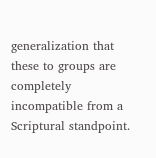generalization that these to groups are completely incompatible from a Scriptural standpoint.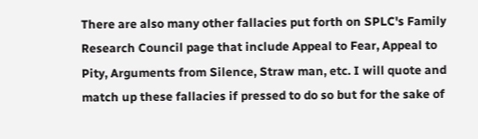There are also many other fallacies put forth on SPLC's Family Research Council page that include Appeal to Fear, Appeal to Pity, Arguments from Silence, Straw man, etc. I will quote and match up these fallacies if pressed to do so but for the sake of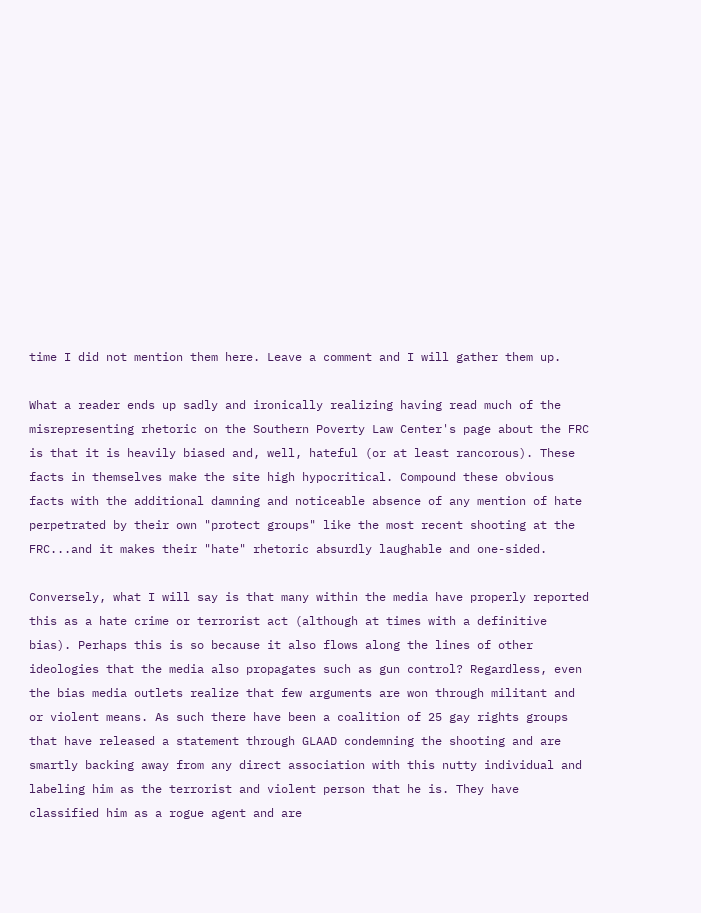time I did not mention them here. Leave a comment and I will gather them up.

What a reader ends up sadly and ironically realizing having read much of the misrepresenting rhetoric on the Southern Poverty Law Center's page about the FRC is that it is heavily biased and, well, hateful (or at least rancorous). These facts in themselves make the site high hypocritical. Compound these obvious facts with the additional damning and noticeable absence of any mention of hate perpetrated by their own "protect groups" like the most recent shooting at the FRC...and it makes their "hate" rhetoric absurdly laughable and one-sided.

Conversely, what I will say is that many within the media have properly reported this as a hate crime or terrorist act (although at times with a definitive bias). Perhaps this is so because it also flows along the lines of other ideologies that the media also propagates such as gun control? Regardless, even the bias media outlets realize that few arguments are won through militant and or violent means. As such there have been a coalition of 25 gay rights groups that have released a statement through GLAAD condemning the shooting and are smartly backing away from any direct association with this nutty individual and labeling him as the terrorist and violent person that he is. They have classified him as a rogue agent and are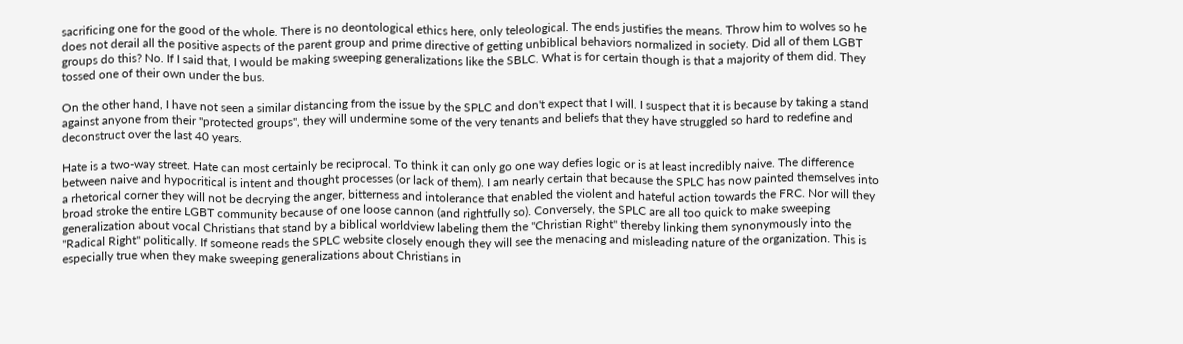sacrificing one for the good of the whole. There is no deontological ethics here, only teleological. The ends justifies the means. Throw him to wolves so he does not derail all the positive aspects of the parent group and prime directive of getting unbiblical behaviors normalized in society. Did all of them LGBT groups do this? No. If I said that, I would be making sweeping generalizations like the SBLC. What is for certain though is that a majority of them did. They tossed one of their own under the bus.

On the other hand, I have not seen a similar distancing from the issue by the SPLC and don't expect that I will. I suspect that it is because by taking a stand against anyone from their "protected groups", they will undermine some of the very tenants and beliefs that they have struggled so hard to redefine and deconstruct over the last 40 years.

Hate is a two-way street. Hate can most certainly be reciprocal. To think it can only go one way defies logic or is at least incredibly naive. The difference between naive and hypocritical is intent and thought processes (or lack of them). I am nearly certain that because the SPLC has now painted themselves into a rhetorical corner they will not be decrying the anger, bitterness and intolerance that enabled the violent and hateful action towards the FRC. Nor will they broad stroke the entire LGBT community because of one loose cannon (and rightfully so). Conversely, the SPLC are all too quick to make sweeping generalization about vocal Christians that stand by a biblical worldview labeling them the "Christian Right" thereby linking them synonymously into the "Radical Right" politically. If someone reads the SPLC website closely enough they will see the menacing and misleading nature of the organization. This is especially true when they make sweeping generalizations about Christians in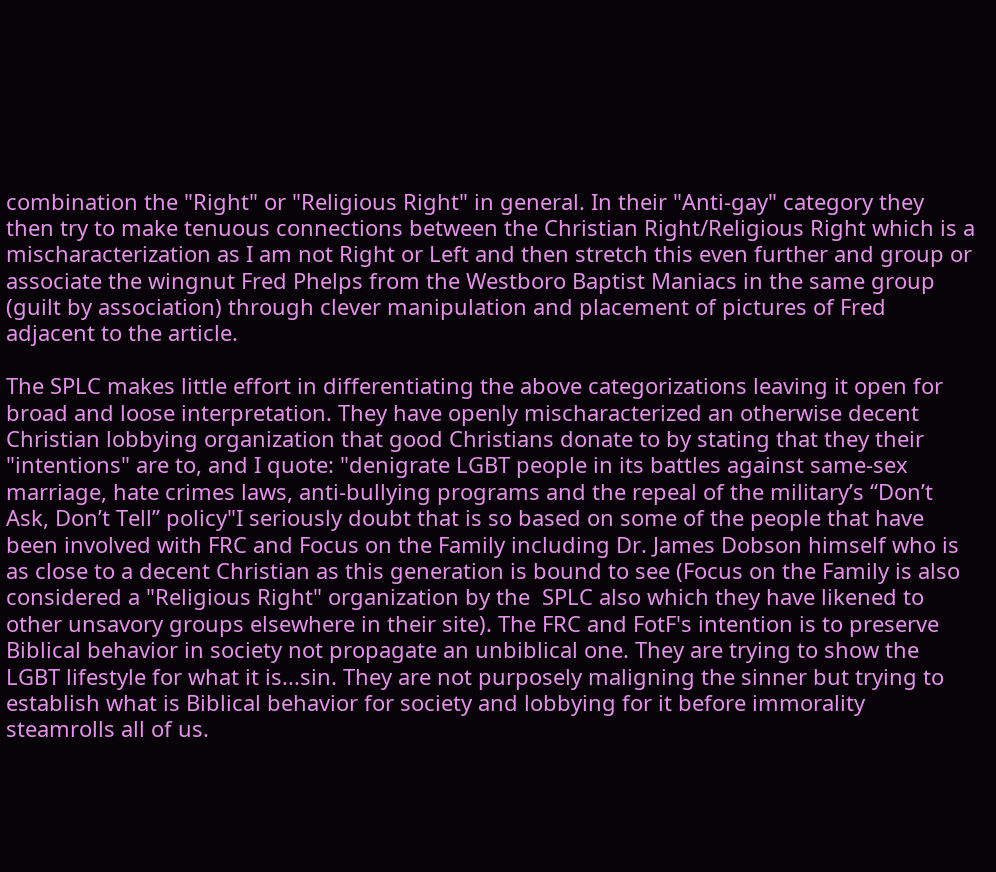combination the "Right" or "Religious Right" in general. In their "Anti-gay" category they then try to make tenuous connections between the Christian Right/Religious Right which is a mischaracterization as I am not Right or Left and then stretch this even further and group or associate the wingnut Fred Phelps from the Westboro Baptist Maniacs in the same group (guilt by association) through clever manipulation and placement of pictures of Fred adjacent to the article.

The SPLC makes little effort in differentiating the above categorizations leaving it open for broad and loose interpretation. They have openly mischaracterized an otherwise decent Christian lobbying organization that good Christians donate to by stating that they their "intentions" are to, and I quote: "denigrate LGBT people in its battles against same-sex marriage, hate crimes laws, anti-bullying programs and the repeal of the military’s “Don’t Ask, Don’t Tell” policy"I seriously doubt that is so based on some of the people that have been involved with FRC and Focus on the Family including Dr. James Dobson himself who is as close to a decent Christian as this generation is bound to see (Focus on the Family is also considered a "Religious Right" organization by the  SPLC also which they have likened to other unsavory groups elsewhere in their site). The FRC and FotF's intention is to preserve Biblical behavior in society not propagate an unbiblical one. They are trying to show the LGBT lifestyle for what it is...sin. They are not purposely maligning the sinner but trying to establish what is Biblical behavior for society and lobbying for it before immorality steamrolls all of us.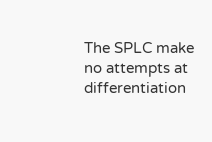The SPLC make no attempts at differentiation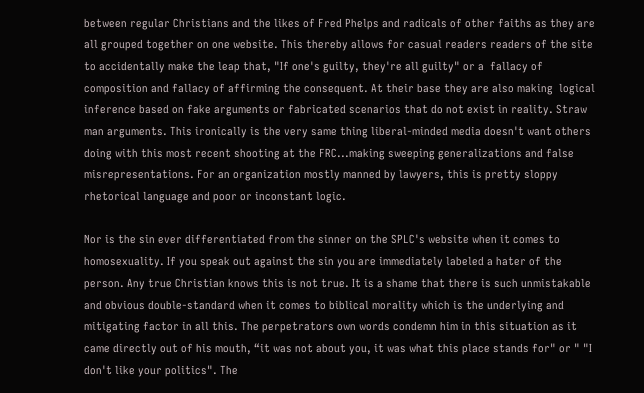between regular Christians and the likes of Fred Phelps and radicals of other faiths as they are all grouped together on one website. This thereby allows for casual readers readers of the site to accidentally make the leap that, "If one's guilty, they're all guilty" or a  fallacy of composition and fallacy of affirming the consequent. At their base they are also making  logical inference based on fake arguments or fabricated scenarios that do not exist in reality. Straw man arguments. This ironically is the very same thing liberal-minded media doesn't want others doing with this most recent shooting at the FRC...making sweeping generalizations and false misrepresentations. For an organization mostly manned by lawyers, this is pretty sloppy rhetorical language and poor or inconstant logic.

Nor is the sin ever differentiated from the sinner on the SPLC's website when it comes to homosexuality. If you speak out against the sin you are immediately labeled a hater of the person. Any true Christian knows this is not true. It is a shame that there is such unmistakable and obvious double-standard when it comes to biblical morality which is the underlying and mitigating factor in all this. The perpetrators own words condemn him in this situation as it came directly out of his mouth, “it was not about you, it was what this place stands for" or " "I don't like your politics". The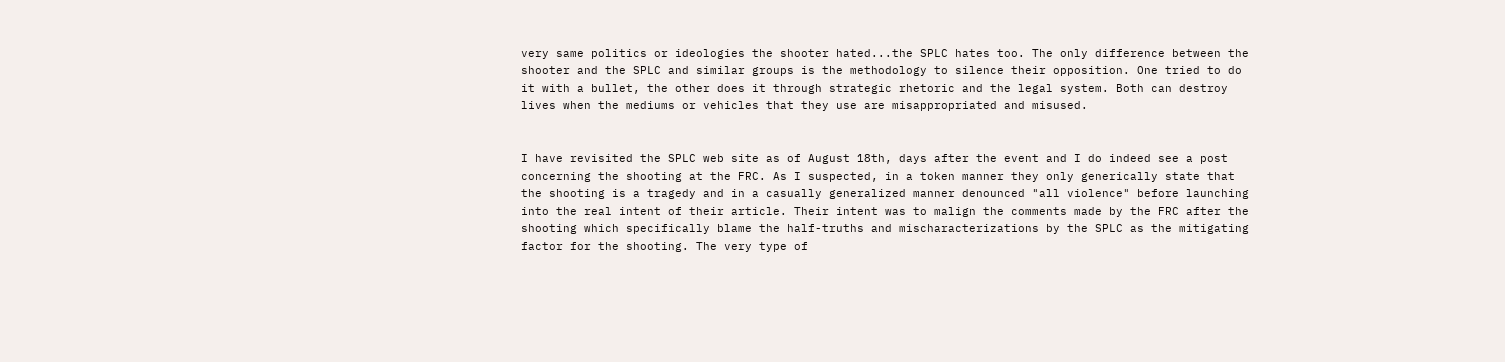very same politics or ideologies the shooter hated...the SPLC hates too. The only difference between the shooter and the SPLC and similar groups is the methodology to silence their opposition. One tried to do it with a bullet, the other does it through strategic rhetoric and the legal system. Both can destroy lives when the mediums or vehicles that they use are misappropriated and misused.


I have revisited the SPLC web site as of August 18th, days after the event and I do indeed see a post concerning the shooting at the FRC. As I suspected, in a token manner they only generically state that the shooting is a tragedy and in a casually generalized manner denounced "all violence" before launching into the real intent of their article. Their intent was to malign the comments made by the FRC after the shooting which specifically blame the half-truths and mischaracterizations by the SPLC as the mitigating factor for the shooting. The very type of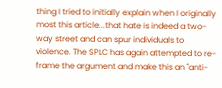thing I tried to initially explain when I originally most this article...that hate is indeed a two-way street and can spur individuals to violence. The SPLC has again attempted to re-frame the argument and make this an "anti-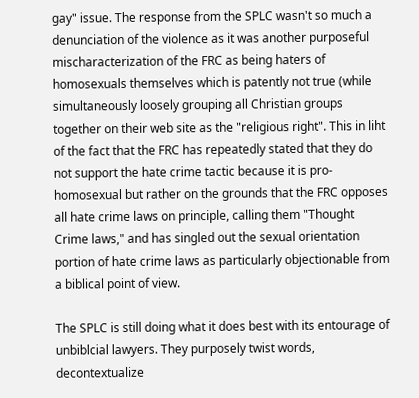gay" issue. The response from the SPLC wasn't so much a denunciation of the violence as it was another purposeful mischaracterization of the FRC as being haters of homosexuals themselves which is patently not true (while simultaneously loosely grouping all Christian groups together on their web site as the "religious right". This in liht of the fact that the FRC has repeatedly stated that they do not support the hate crime tactic because it is pro-homosexual but rather on the grounds that the FRC opposes all hate crime laws on principle, calling them "Thought Crime laws," and has singled out the sexual orientation portion of hate crime laws as particularly objectionable from a biblical point of view.

The SPLC is still doing what it does best with its entourage of unbiblcial lawyers. They purposely twist words, decontextualize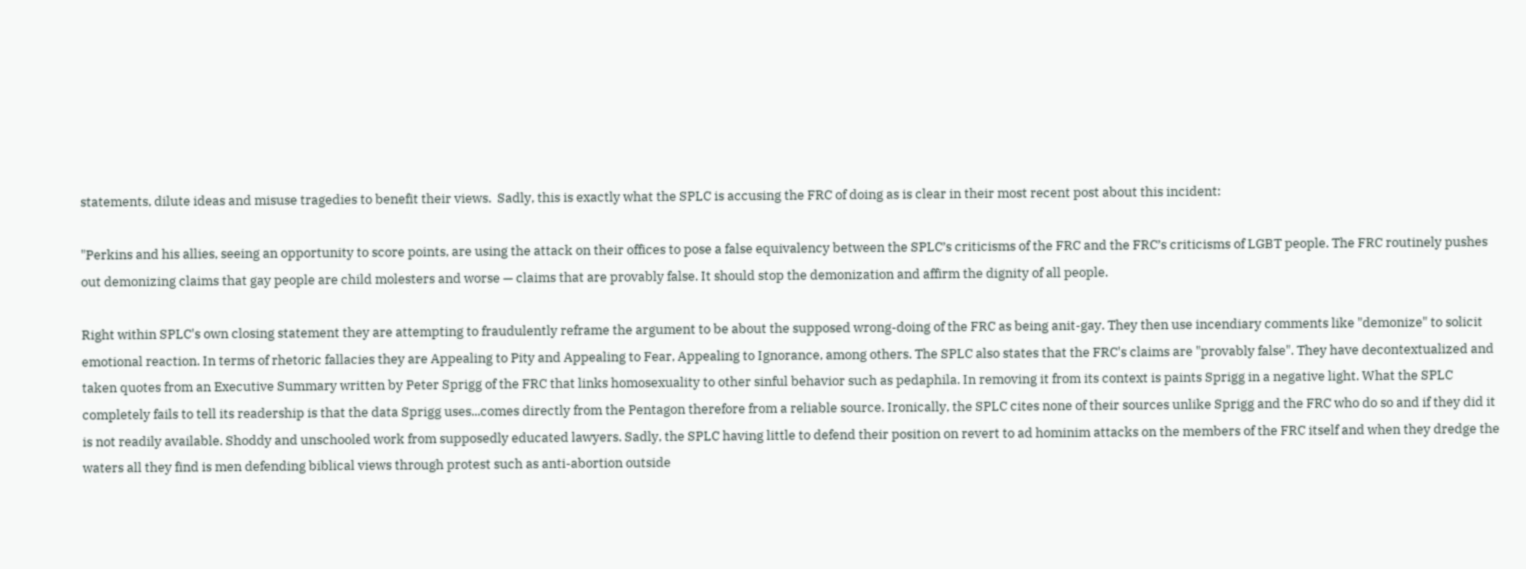statements, dilute ideas and misuse tragedies to benefit their views.  Sadly, this is exactly what the SPLC is accusing the FRC of doing as is clear in their most recent post about this incident:

"Perkins and his allies, seeing an opportunity to score points, are using the attack on their offices to pose a false equivalency between the SPLC’s criticisms of the FRC and the FRC’s criticisms of LGBT people. The FRC routinely pushes out demonizing claims that gay people are child molesters and worse — claims that are provably false. It should stop the demonization and affirm the dignity of all people.

Right within SPLC's own closing statement they are attempting to fraudulently reframe the argument to be about the supposed wrong-doing of the FRC as being anit-gay. They then use incendiary comments like "demonize" to solicit emotional reaction. In terms of rhetoric fallacies they are Appealing to Pity and Appealing to Fear, Appealing to Ignorance, among others. The SPLC also states that the FRC's claims are "provably false". They have decontextualized and taken quotes from an Executive Summary written by Peter Sprigg of the FRC that links homosexuality to other sinful behavior such as pedaphila. In removing it from its context is paints Sprigg in a negative light. What the SPLC completely fails to tell its readership is that the data Sprigg uses...comes directly from the Pentagon therefore from a reliable source. Ironically, the SPLC cites none of their sources unlike Sprigg and the FRC who do so and if they did it is not readily available. Shoddy and unschooled work from supposedly educated lawyers. Sadly, the SPLC having little to defend their position on revert to ad hominim attacks on the members of the FRC itself and when they dredge the waters all they find is men defending biblical views through protest such as anti-abortion outside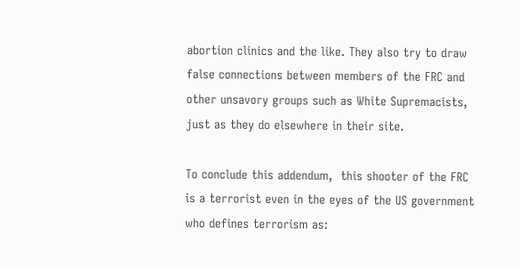abortion clinics and the like. They also try to draw false connections between members of the FRC and other unsavory groups such as White Supremacists, just as they do elsewhere in their site.

To conclude this addendum,  this shooter of the FRC is a terrorist even in the eyes of the US government who defines terrorism as: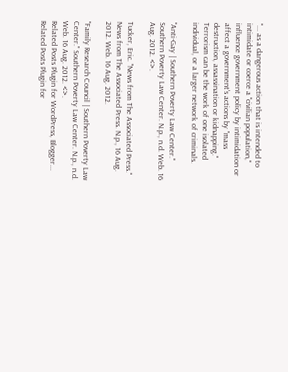"... as a dangerous action that is intended to intimidate or coerce a "civilian population," influence government policy by intimidation or affect a government's actions by "mass destruction, assassination or kidnapping." Terrorism can be the work of one isolated individual, or a larger network of criminals.

"Anti-Gay | Southern Poverty Law Center." Southern Poverty Law Center. N.p., n.d. Web. 16 Aug. 2012. <>.

Tucker, Eric. "News from The Associated Press." News from The Associated Press. N.p., 16 Aug. 2012. Web. 16 Aug. 2012.

"Family Research Council | Southern Poverty Law Center." Southern Poverty Law Center. N.p., n.d. Web. 16 Aug. 2012. <>.
Related Posts Plugin for WordPress, Blogger...
Related Posts Plugin for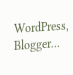WordPress, Blogger...